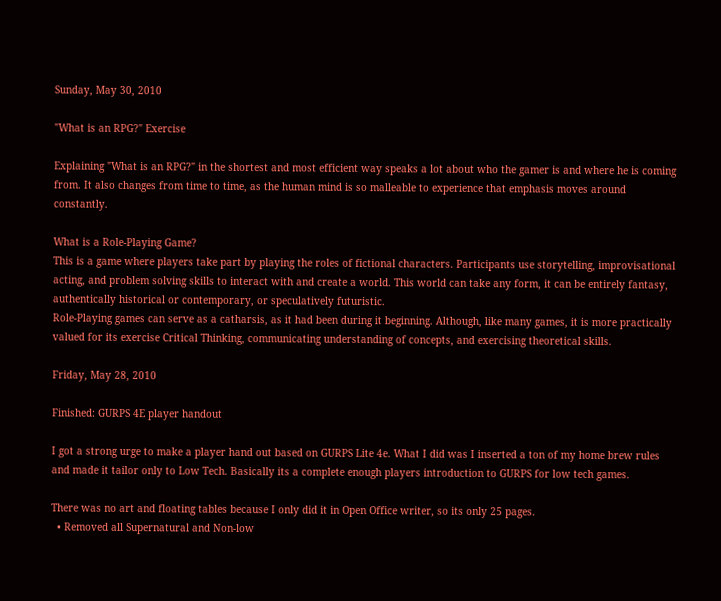Sunday, May 30, 2010

"What is an RPG?" Exercise

Explaining "What is an RPG?" in the shortest and most efficient way speaks a lot about who the gamer is and where he is coming from. It also changes from time to time, as the human mind is so malleable to experience that emphasis moves around constantly.

What is a Role-Playing Game?
This is a game where players take part by playing the roles of fictional characters. Participants use storytelling, improvisational acting, and problem solving skills to interact with and create a world. This world can take any form, it can be entirely fantasy, authentically historical or contemporary, or speculatively futuristic.
Role-Playing games can serve as a catharsis, as it had been during it beginning. Although, like many games, it is more practically valued for its exercise Critical Thinking, communicating understanding of concepts, and exercising theoretical skills.

Friday, May 28, 2010

Finished: GURPS 4E player handout

I got a strong urge to make a player hand out based on GURPS Lite 4e. What I did was I inserted a ton of my home brew rules and made it tailor only to Low Tech. Basically its a complete enough players introduction to GURPS for low tech games.

There was no art and floating tables because I only did it in Open Office writer, so its only 25 pages.
  • Removed all Supernatural and Non-low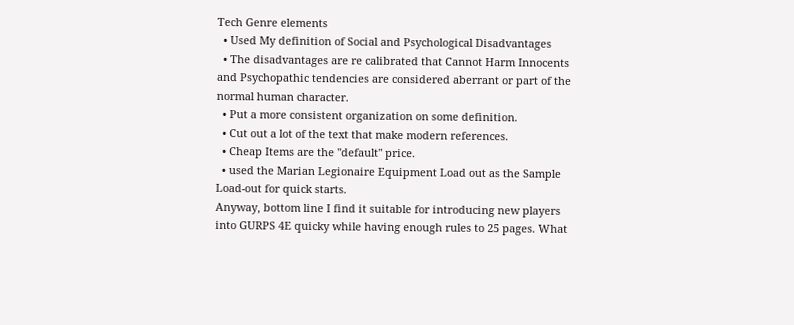Tech Genre elements
  • Used My definition of Social and Psychological Disadvantages
  • The disadvantages are re calibrated that Cannot Harm Innocents and Psychopathic tendencies are considered aberrant or part of the normal human character.
  • Put a more consistent organization on some definition.
  • Cut out a lot of the text that make modern references.
  • Cheap Items are the "default" price.
  • used the Marian Legionaire Equipment Load out as the Sample Load-out for quick starts.
Anyway, bottom line I find it suitable for introducing new players into GURPS 4E quicky while having enough rules to 25 pages. What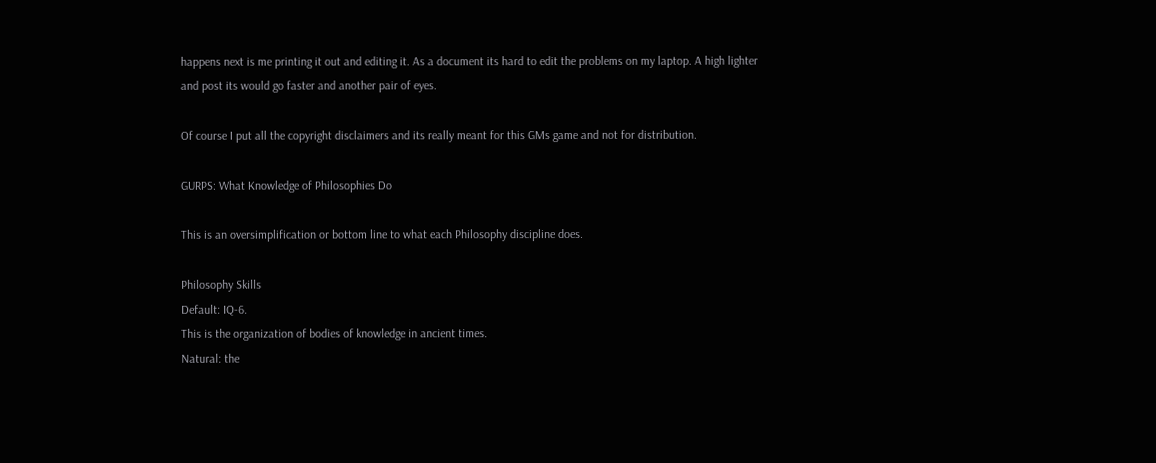happens next is me printing it out and editing it. As a document its hard to edit the problems on my laptop. A high lighter and post its would go faster and another pair of eyes.

Of course I put all the copyright disclaimers and its really meant for this GMs game and not for distribution.

GURPS: What Knowledge of Philosophies Do

This is an oversimplification or bottom line to what each Philosophy discipline does.

Philosophy Skills
Default: IQ-6.
This is the organization of bodies of knowledge in ancient times.
Natural: the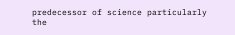predecessor of science particularly the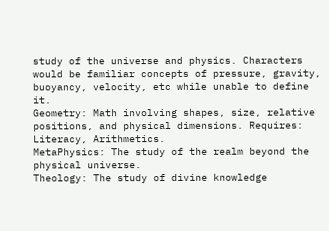study of the universe and physics. Characters would be familiar concepts of pressure, gravity, buoyancy, velocity, etc while unable to define it.
Geometry: Math involving shapes, size, relative positions, and physical dimensions. Requires: Literacy, Arithmetics.
MetaPhysics: The study of the realm beyond the physical universe.
Theology: The study of divine knowledge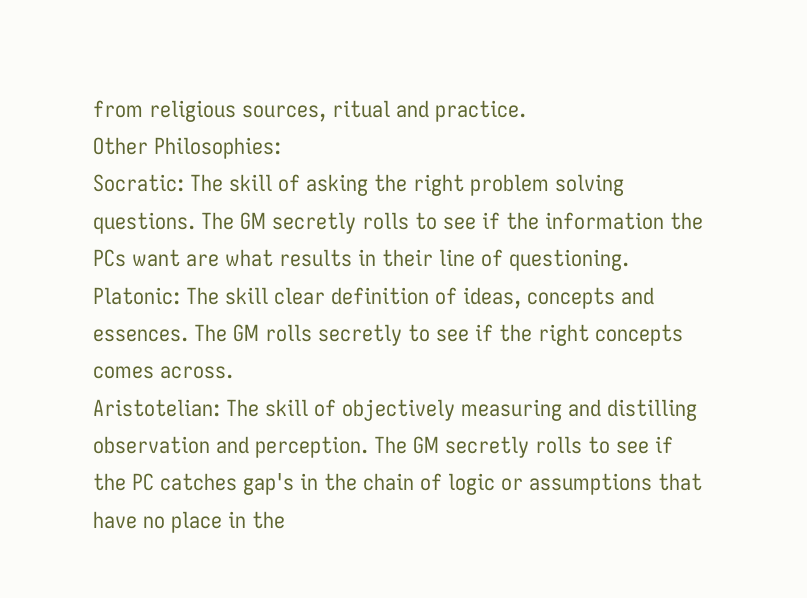from religious sources, ritual and practice.
Other Philosophies:
Socratic: The skill of asking the right problem solving questions. The GM secretly rolls to see if the information the PCs want are what results in their line of questioning.
Platonic: The skill clear definition of ideas, concepts and essences. The GM rolls secretly to see if the right concepts comes across.
Aristotelian: The skill of objectively measuring and distilling observation and perception. The GM secretly rolls to see if the PC catches gap's in the chain of logic or assumptions that have no place in the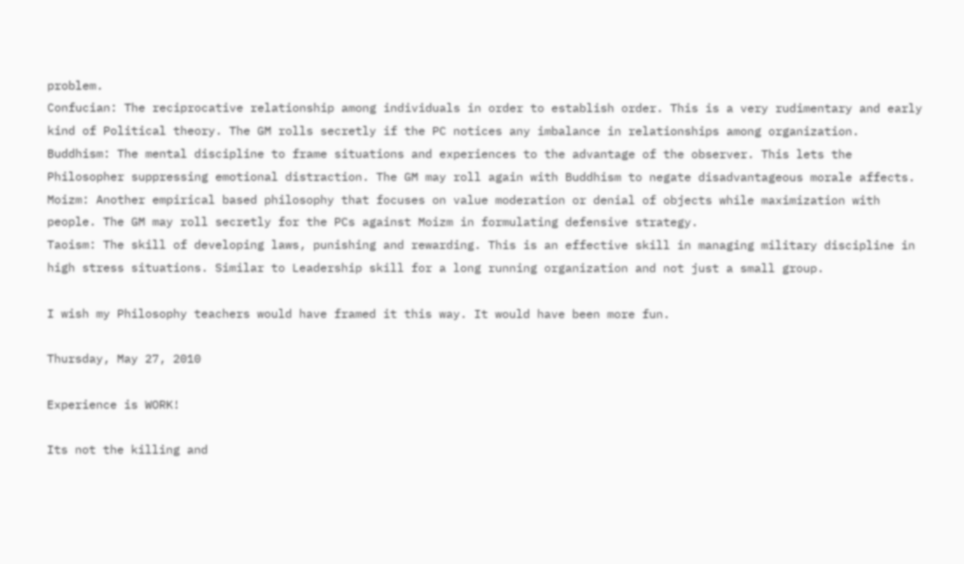problem.
Confucian: The reciprocative relationship among individuals in order to establish order. This is a very rudimentary and early kind of Political theory. The GM rolls secretly if the PC notices any imbalance in relationships among organization.
Buddhism: The mental discipline to frame situations and experiences to the advantage of the observer. This lets the Philosopher suppressing emotional distraction. The GM may roll again with Buddhism to negate disadvantageous morale affects.
Moizm: Another empirical based philosophy that focuses on value moderation or denial of objects while maximization with people. The GM may roll secretly for the PCs against Moizm in formulating defensive strategy.
Taoism: The skill of developing laws, punishing and rewarding. This is an effective skill in managing military discipline in high stress situations. Similar to Leadership skill for a long running organization and not just a small group.

I wish my Philosophy teachers would have framed it this way. It would have been more fun.

Thursday, May 27, 2010

Experience is WORK!

Its not the killing and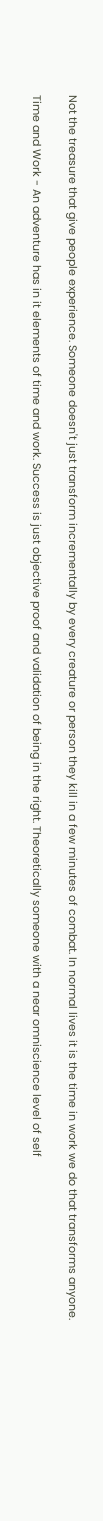Not the treasure that give people experience. Someone doesn't just transform incrementally by every creature or person they kill in a few minutes of combat. In normal lives it is the time in work we do that transforms anyone.

Time and Work - An adventure has in it elements of time and work. Success is just objective proof and validation of being in the right. Theoretically someone with a near omniscience level of self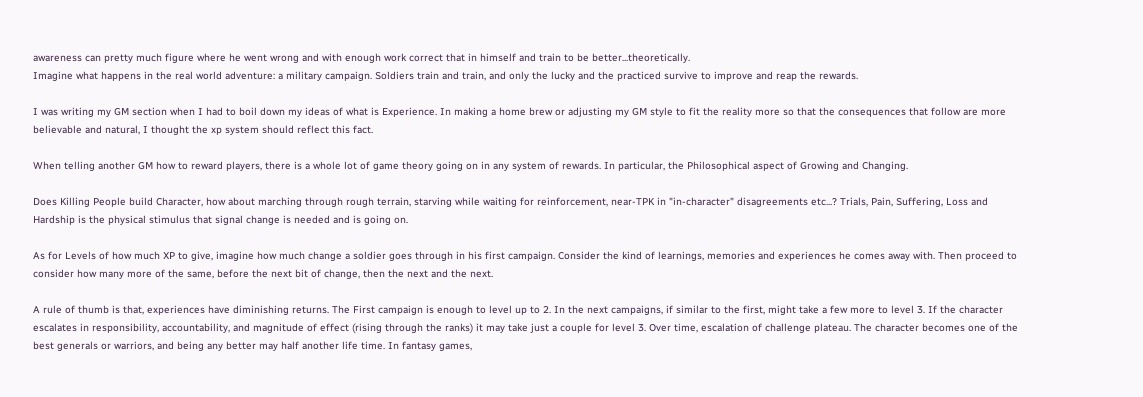awareness can pretty much figure where he went wrong and with enough work correct that in himself and train to be better...theoretically.
Imagine what happens in the real world adventure: a military campaign. Soldiers train and train, and only the lucky and the practiced survive to improve and reap the rewards.

I was writing my GM section when I had to boil down my ideas of what is Experience. In making a home brew or adjusting my GM style to fit the reality more so that the consequences that follow are more believable and natural, I thought the xp system should reflect this fact.

When telling another GM how to reward players, there is a whole lot of game theory going on in any system of rewards. In particular, the Philosophical aspect of Growing and Changing.

Does Killing People build Character, how about marching through rough terrain, starving while waiting for reinforcement, near-TPK in "in-character" disagreements etc...? Trials, Pain, Suffering, Loss and Hardship is the physical stimulus that signal change is needed and is going on.

As for Levels of how much XP to give, imagine how much change a soldier goes through in his first campaign. Consider the kind of learnings, memories and experiences he comes away with. Then proceed to consider how many more of the same, before the next bit of change, then the next and the next.

A rule of thumb is that, experiences have diminishing returns. The First campaign is enough to level up to 2. In the next campaigns, if similar to the first, might take a few more to level 3. If the character escalates in responsibility, accountability, and magnitude of effect (rising through the ranks) it may take just a couple for level 3. Over time, escalation of challenge plateau. The character becomes one of the best generals or warriors, and being any better may half another life time. In fantasy games,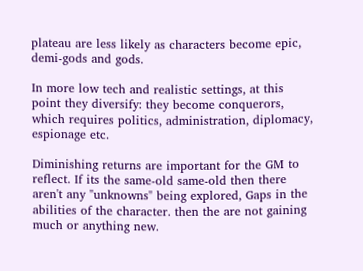plateau are less likely as characters become epic, demi-gods and gods.

In more low tech and realistic settings, at this point they diversify: they become conquerors, which requires politics, administration, diplomacy, espionage etc.

Diminishing returns are important for the GM to reflect. If its the same-old same-old then there aren't any "unknowns" being explored, Gaps in the abilities of the character. then the are not gaining much or anything new.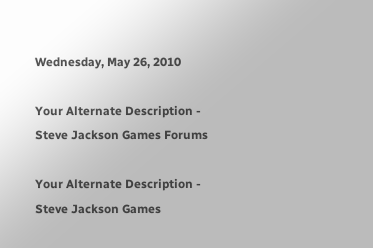Wednesday, May 26, 2010

Your Alternate Description - Steve Jackson Games Forums

Your Alternate Description - Steve Jackson Games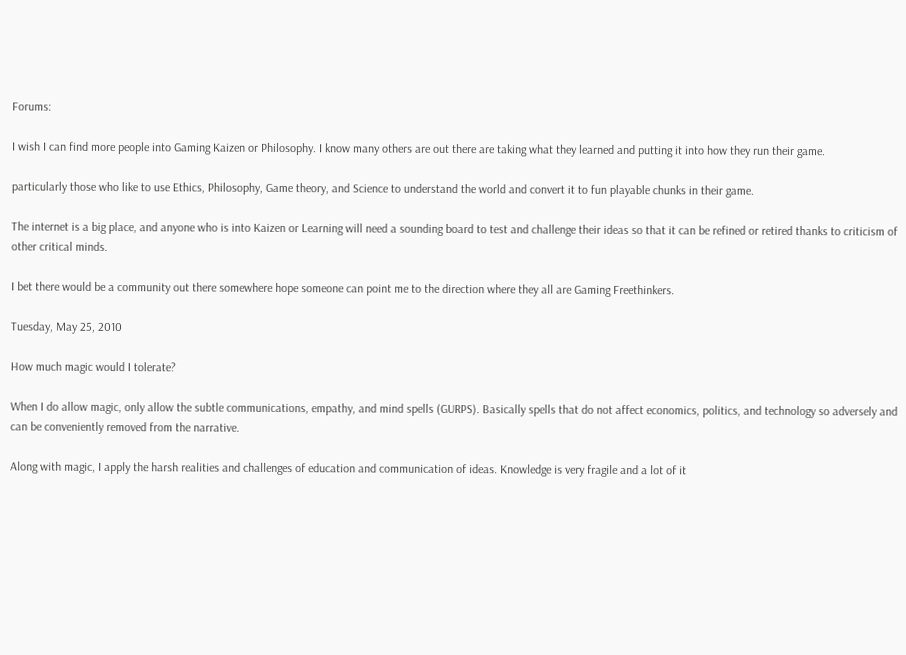Forums:

I wish I can find more people into Gaming Kaizen or Philosophy. I know many others are out there are taking what they learned and putting it into how they run their game.

particularly those who like to use Ethics, Philosophy, Game theory, and Science to understand the world and convert it to fun playable chunks in their game.

The internet is a big place, and anyone who is into Kaizen or Learning will need a sounding board to test and challenge their ideas so that it can be refined or retired thanks to criticism of other critical minds.

I bet there would be a community out there somewhere hope someone can point me to the direction where they all are Gaming Freethinkers.

Tuesday, May 25, 2010

How much magic would I tolerate?

When I do allow magic, only allow the subtle communications, empathy, and mind spells (GURPS). Basically spells that do not affect economics, politics, and technology so adversely and can be conveniently removed from the narrative.

Along with magic, I apply the harsh realities and challenges of education and communication of ideas. Knowledge is very fragile and a lot of it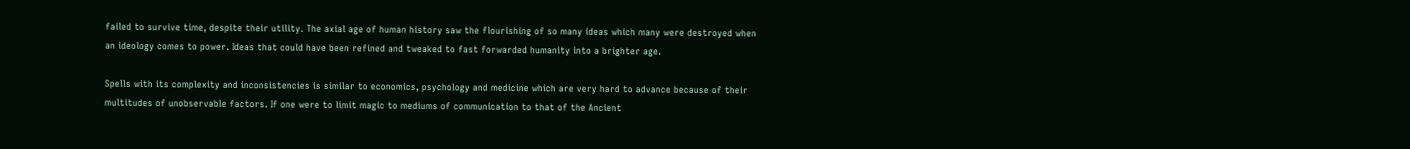failed to survive time, despite their utility. The axial age of human history saw the flourishing of so many ideas which many were destroyed when an ideology comes to power. Ideas that could have been refined and tweaked to fast forwarded humanity into a brighter age.

Spells with its complexity and inconsistencies is similar to economics, psychology and medicine which are very hard to advance because of their multitudes of unobservable factors. If one were to limit magic to mediums of communication to that of the Ancient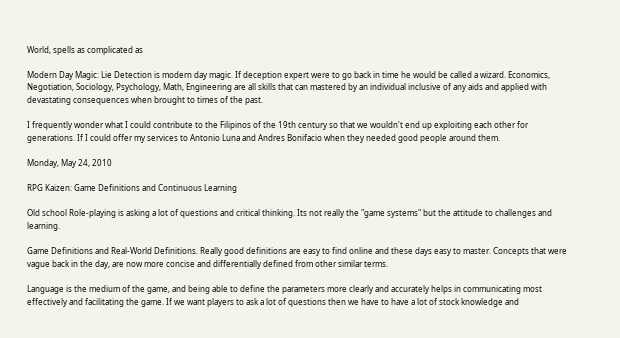World, spells as complicated as

Modern Day Magic: Lie Detection is modern day magic. If deception expert were to go back in time he would be called a wizard. Economics, Negotiation, Sociology, Psychology, Math, Engineering are all skills that can mastered by an individual inclusive of any aids and applied with devastating consequences when brought to times of the past.

I frequently wonder what I could contribute to the Filipinos of the 19th century so that we wouldn't end up exploiting each other for generations. If I could offer my services to Antonio Luna and Andres Bonifacio when they needed good people around them.

Monday, May 24, 2010

RPG Kaizen: Game Definitions and Continuous Learning

Old school Role-playing is asking a lot of questions and critical thinking. Its not really the "game systems" but the attitude to challenges and learning.

Game Definitions and Real-World Definitions. Really good definitions are easy to find online and these days easy to master. Concepts that were vague back in the day, are now more concise and differentially defined from other similar terms.

Language is the medium of the game, and being able to define the parameters more clearly and accurately helps in communicating most effectively and facilitating the game. If we want players to ask a lot of questions then we have to have a lot of stock knowledge and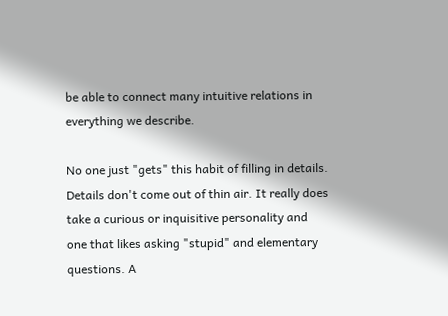be able to connect many intuitive relations in everything we describe.

No one just "gets" this habit of filling in details. Details don't come out of thin air. It really does take a curious or inquisitive personality and one that likes asking "stupid" and elementary questions. A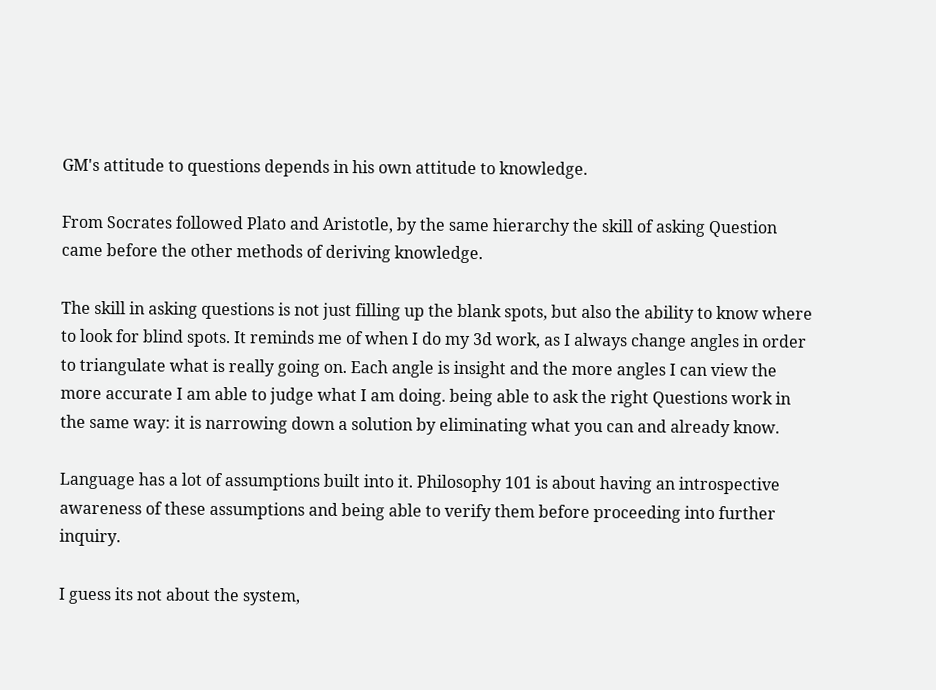GM's attitude to questions depends in his own attitude to knowledge.

From Socrates followed Plato and Aristotle, by the same hierarchy the skill of asking Question came before the other methods of deriving knowledge.

The skill in asking questions is not just filling up the blank spots, but also the ability to know where to look for blind spots. It reminds me of when I do my 3d work, as I always change angles in order to triangulate what is really going on. Each angle is insight and the more angles I can view the more accurate I am able to judge what I am doing. being able to ask the right Questions work in the same way: it is narrowing down a solution by eliminating what you can and already know.

Language has a lot of assumptions built into it. Philosophy 101 is about having an introspective awareness of these assumptions and being able to verify them before proceeding into further inquiry.

I guess its not about the system,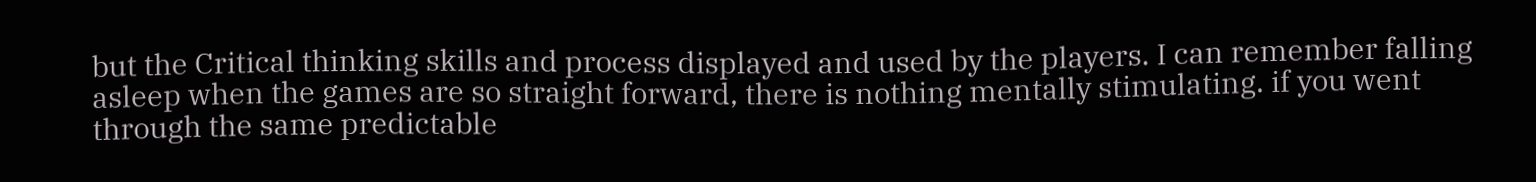but the Critical thinking skills and process displayed and used by the players. I can remember falling asleep when the games are so straight forward, there is nothing mentally stimulating. if you went through the same predictable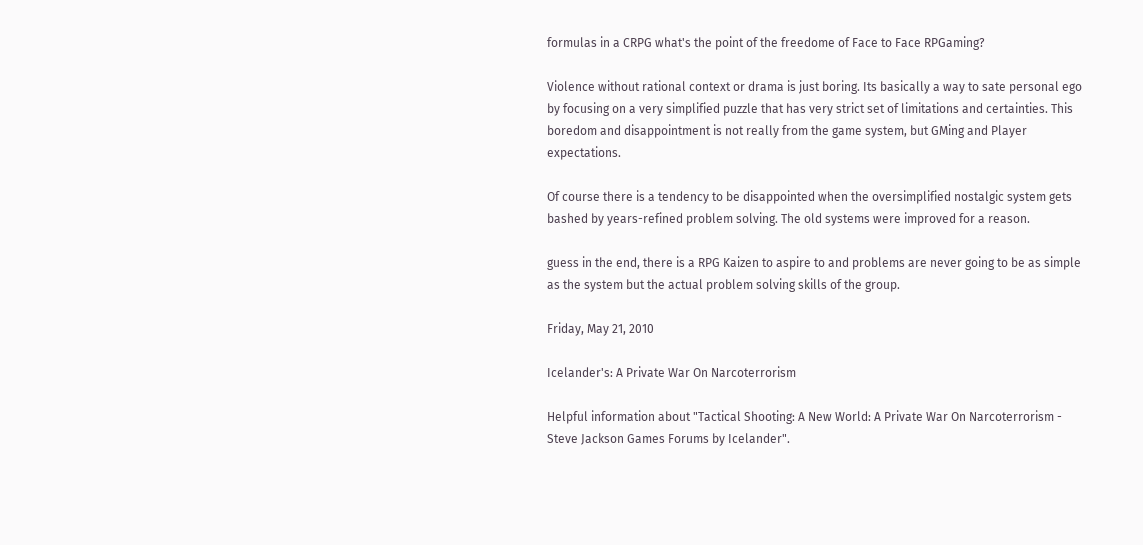formulas in a CRPG what's the point of the freedome of Face to Face RPGaming?

Violence without rational context or drama is just boring. Its basically a way to sate personal ego by focusing on a very simplified puzzle that has very strict set of limitations and certainties. This boredom and disappointment is not really from the game system, but GMing and Player expectations.

Of course there is a tendency to be disappointed when the oversimplified nostalgic system gets bashed by years-refined problem solving. The old systems were improved for a reason.

guess in the end, there is a RPG Kaizen to aspire to and problems are never going to be as simple as the system but the actual problem solving skills of the group.

Friday, May 21, 2010

Icelander's: A Private War On Narcoterrorism

Helpful information about "Tactical Shooting: A New World: A Private War On Narcoterrorism - Steve Jackson Games Forums by Icelander".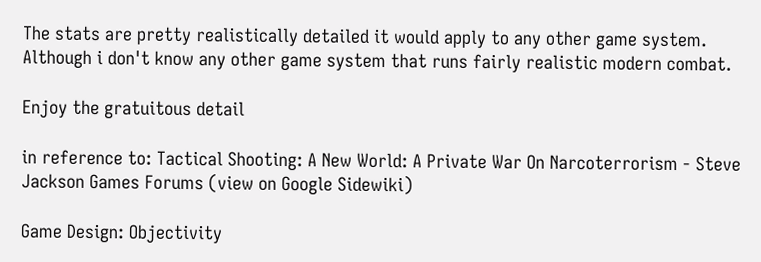The stats are pretty realistically detailed it would apply to any other game system. Although i don't know any other game system that runs fairly realistic modern combat.

Enjoy the gratuitous detail

in reference to: Tactical Shooting: A New World: A Private War On Narcoterrorism - Steve Jackson Games Forums (view on Google Sidewiki)

Game Design: Objectivity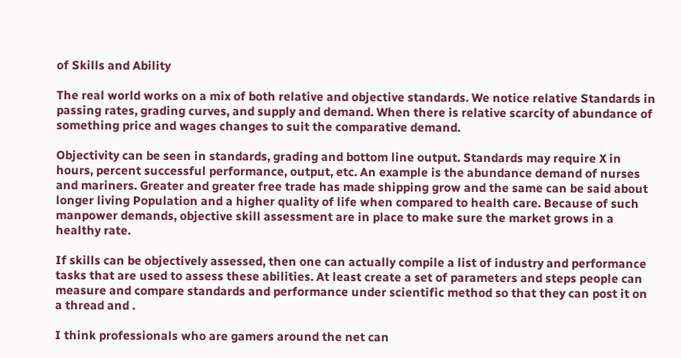of Skills and Ability

The real world works on a mix of both relative and objective standards. We notice relative Standards in passing rates, grading curves, and supply and demand. When there is relative scarcity of abundance of something price and wages changes to suit the comparative demand.

Objectivity can be seen in standards, grading and bottom line output. Standards may require X in hours, percent successful performance, output, etc. An example is the abundance demand of nurses and mariners. Greater and greater free trade has made shipping grow and the same can be said about longer living Population and a higher quality of life when compared to health care. Because of such manpower demands, objective skill assessment are in place to make sure the market grows in a healthy rate.

If skills can be objectively assessed, then one can actually compile a list of industry and performance tasks that are used to assess these abilities. At least create a set of parameters and steps people can measure and compare standards and performance under scientific method so that they can post it on a thread and .

I think professionals who are gamers around the net can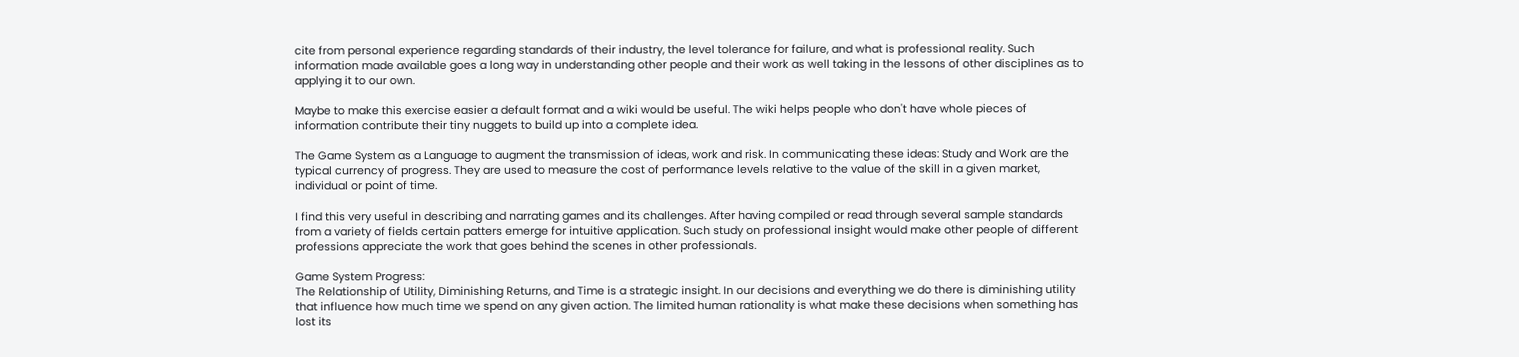cite from personal experience regarding standards of their industry, the level tolerance for failure, and what is professional reality. Such information made available goes a long way in understanding other people and their work as well taking in the lessons of other disciplines as to applying it to our own.

Maybe to make this exercise easier a default format and a wiki would be useful. The wiki helps people who don't have whole pieces of information contribute their tiny nuggets to build up into a complete idea.

The Game System as a Language to augment the transmission of ideas, work and risk. In communicating these ideas: Study and Work are the typical currency of progress. They are used to measure the cost of performance levels relative to the value of the skill in a given market, individual or point of time.

I find this very useful in describing and narrating games and its challenges. After having compiled or read through several sample standards from a variety of fields certain patters emerge for intuitive application. Such study on professional insight would make other people of different professions appreciate the work that goes behind the scenes in other professionals.

Game System Progress:
The Relationship of Utility, Diminishing Returns, and Time is a strategic insight. In our decisions and everything we do there is diminishing utility that influence how much time we spend on any given action. The limited human rationality is what make these decisions when something has lost its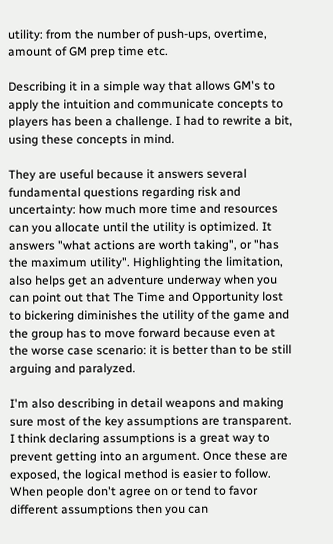utility: from the number of push-ups, overtime, amount of GM prep time etc.

Describing it in a simple way that allows GM's to apply the intuition and communicate concepts to players has been a challenge. I had to rewrite a bit, using these concepts in mind.

They are useful because it answers several fundamental questions regarding risk and uncertainty: how much more time and resources can you allocate until the utility is optimized. It answers "what actions are worth taking", or "has the maximum utility". Highlighting the limitation, also helps get an adventure underway when you can point out that The Time and Opportunity lost to bickering diminishes the utility of the game and the group has to move forward because even at the worse case scenario: it is better than to be still arguing and paralyzed.

I'm also describing in detail weapons and making sure most of the key assumptions are transparent. I think declaring assumptions is a great way to prevent getting into an argument. Once these are exposed, the logical method is easier to follow. When people don't agree on or tend to favor different assumptions then you can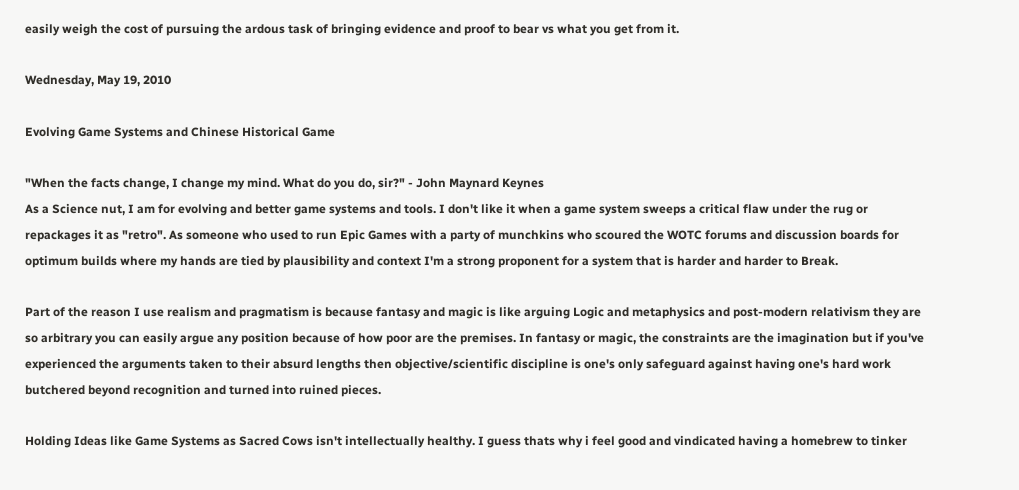easily weigh the cost of pursuing the ardous task of bringing evidence and proof to bear vs what you get from it.

Wednesday, May 19, 2010

Evolving Game Systems and Chinese Historical Game

"When the facts change, I change my mind. What do you do, sir?" - John Maynard Keynes
As a Science nut, I am for evolving and better game systems and tools. I don't like it when a game system sweeps a critical flaw under the rug or repackages it as "retro". As someone who used to run Epic Games with a party of munchkins who scoured the WOTC forums and discussion boards for optimum builds where my hands are tied by plausibility and context I'm a strong proponent for a system that is harder and harder to Break.

Part of the reason I use realism and pragmatism is because fantasy and magic is like arguing Logic and metaphysics and post-modern relativism they are so arbitrary you can easily argue any position because of how poor are the premises. In fantasy or magic, the constraints are the imagination but if you've experienced the arguments taken to their absurd lengths then objective/scientific discipline is one's only safeguard against having one's hard work butchered beyond recognition and turned into ruined pieces.

Holding Ideas like Game Systems as Sacred Cows isn't intellectually healthy. I guess thats why i feel good and vindicated having a homebrew to tinker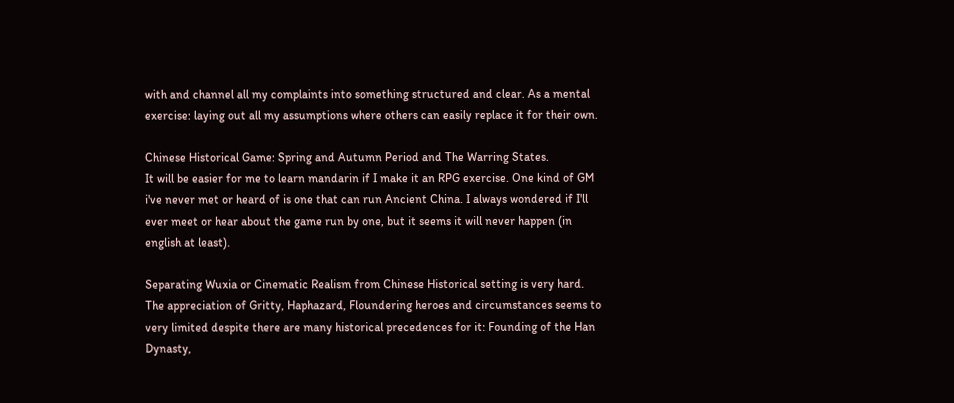with and channel all my complaints into something structured and clear. As a mental exercise: laying out all my assumptions where others can easily replace it for their own.

Chinese Historical Game: Spring and Autumn Period and The Warring States.
It will be easier for me to learn mandarin if I make it an RPG exercise. One kind of GM i've never met or heard of is one that can run Ancient China. I always wondered if I'll ever meet or hear about the game run by one, but it seems it will never happen (in english at least).

Separating Wuxia or Cinematic Realism from Chinese Historical setting is very hard. The appreciation of Gritty, Haphazard, Floundering heroes and circumstances seems to very limited despite there are many historical precedences for it: Founding of the Han Dynasty,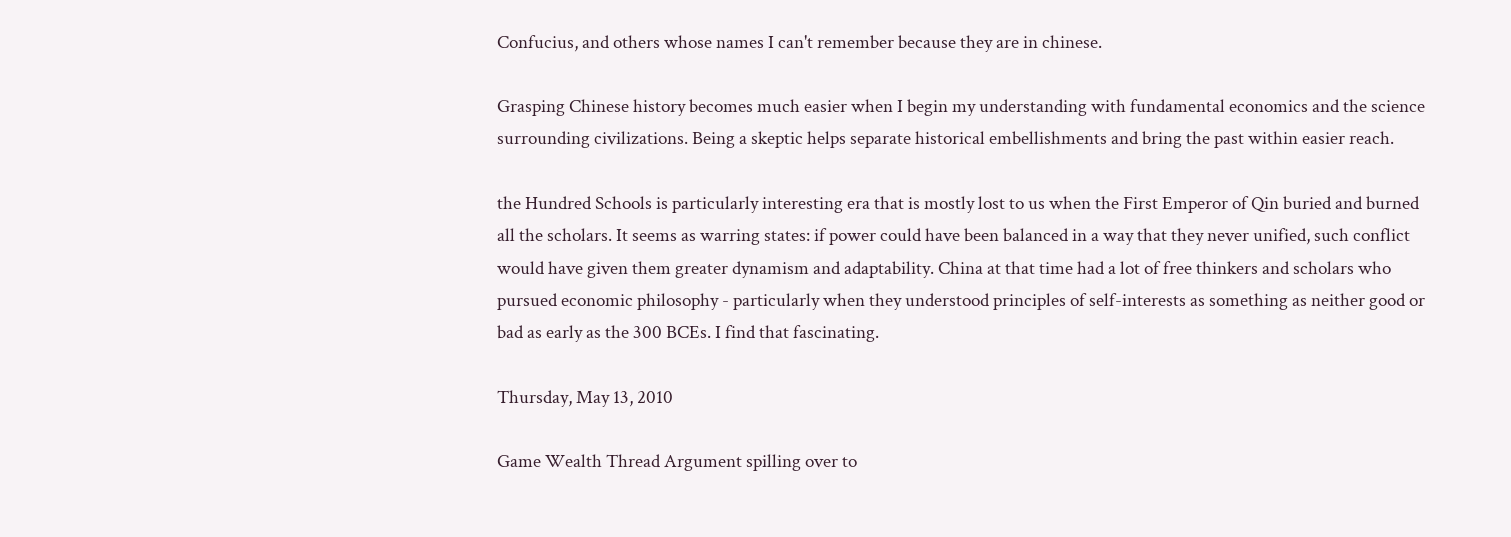Confucius, and others whose names I can't remember because they are in chinese.

Grasping Chinese history becomes much easier when I begin my understanding with fundamental economics and the science surrounding civilizations. Being a skeptic helps separate historical embellishments and bring the past within easier reach.

the Hundred Schools is particularly interesting era that is mostly lost to us when the First Emperor of Qin buried and burned all the scholars. It seems as warring states: if power could have been balanced in a way that they never unified, such conflict would have given them greater dynamism and adaptability. China at that time had a lot of free thinkers and scholars who pursued economic philosophy - particularly when they understood principles of self-interests as something as neither good or bad as early as the 300 BCEs. I find that fascinating.

Thursday, May 13, 2010

Game Wealth Thread Argument spilling over to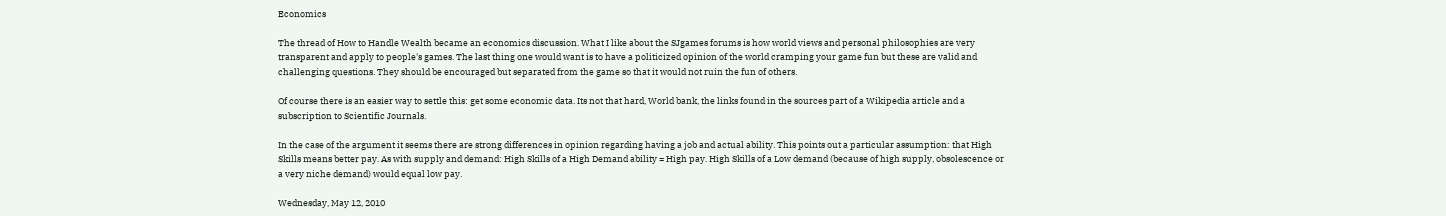Economics

The thread of How to Handle Wealth became an economics discussion. What I like about the SJgames forums is how world views and personal philosophies are very transparent and apply to people's games. The last thing one would want is to have a politicized opinion of the world cramping your game fun but these are valid and challenging questions. They should be encouraged but separated from the game so that it would not ruin the fun of others.

Of course there is an easier way to settle this: get some economic data. Its not that hard, World bank, the links found in the sources part of a Wikipedia article and a subscription to Scientific Journals.

In the case of the argument it seems there are strong differences in opinion regarding having a job and actual ability. This points out a particular assumption: that High Skills means better pay. As with supply and demand: High Skills of a High Demand ability = High pay. High Skills of a Low demand (because of high supply, obsolescence or a very niche demand) would equal low pay.

Wednesday, May 12, 2010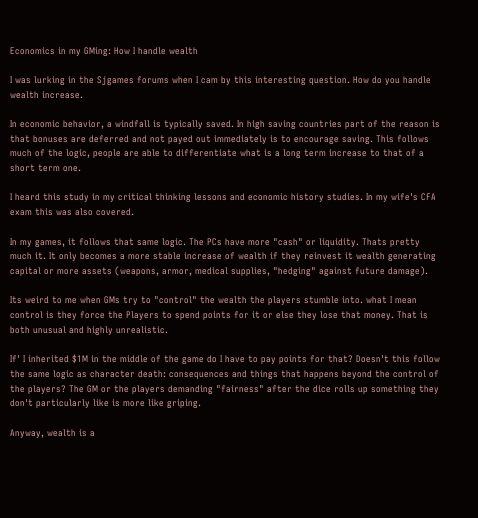Economics in my GMing: How I handle wealth

I was lurking in the Sjgames forums when I cam by this interesting question. How do you handle wealth increase.

In economic behavior, a windfall is typically saved. In high saving countries part of the reason is that bonuses are deferred and not payed out immediately is to encourage saving. This follows much of the logic, people are able to differentiate what is a long term increase to that of a short term one.

I heard this study in my critical thinking lessons and economic history studies. In my wife's CFA exam this was also covered.

In my games, it follows that same logic. The PCs have more "cash" or liquidity. Thats pretty much it. It only becomes a more stable increase of wealth if they reinvest it wealth generating capital or more assets (weapons, armor, medical supplies, "hedging" against future damage).

Its weird to me when GMs try to "control" the wealth the players stumble into. what I mean control is they force the Players to spend points for it or else they lose that money. That is both unusual and highly unrealistic.

If' I inherited $1M in the middle of the game do I have to pay points for that? Doesn't this follow the same logic as character death: consequences and things that happens beyond the control of the players? The GM or the players demanding "fairness" after the dice rolls up something they don't particularly like is more like griping.

Anyway, wealth is a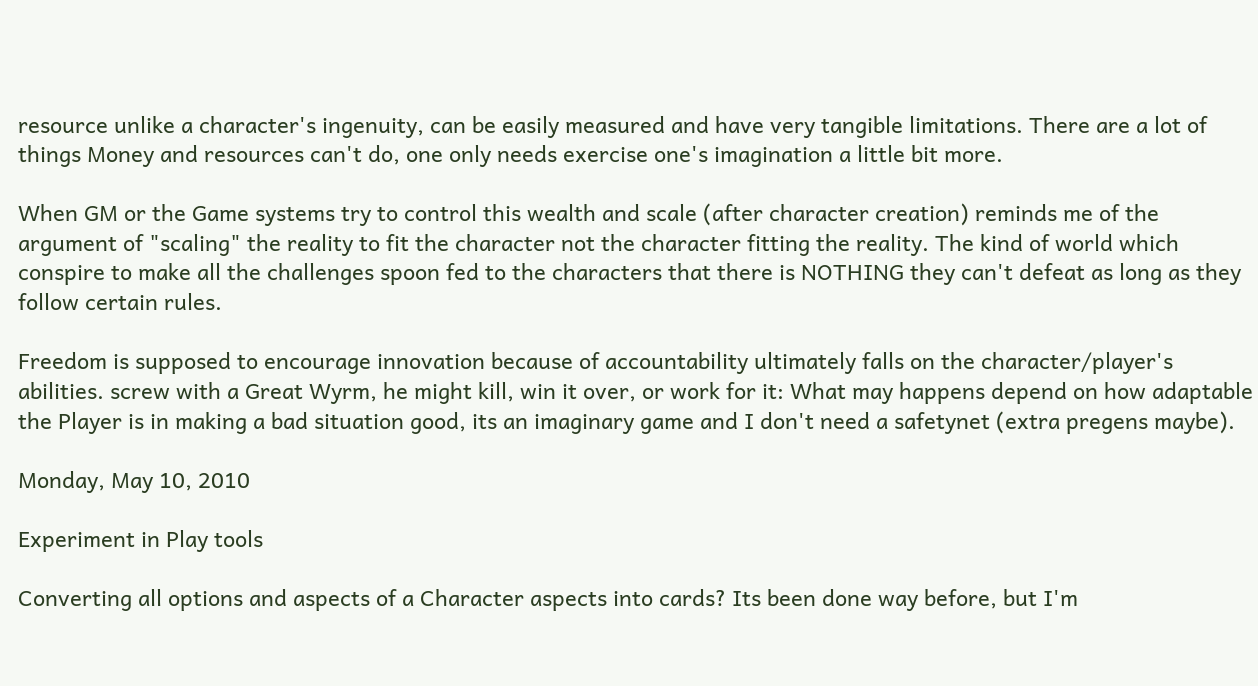resource unlike a character's ingenuity, can be easily measured and have very tangible limitations. There are a lot of things Money and resources can't do, one only needs exercise one's imagination a little bit more.

When GM or the Game systems try to control this wealth and scale (after character creation) reminds me of the argument of "scaling" the reality to fit the character not the character fitting the reality. The kind of world which conspire to make all the challenges spoon fed to the characters that there is NOTHING they can't defeat as long as they follow certain rules.

Freedom is supposed to encourage innovation because of accountability ultimately falls on the character/player's abilities. screw with a Great Wyrm, he might kill, win it over, or work for it: What may happens depend on how adaptable the Player is in making a bad situation good, its an imaginary game and I don't need a safetynet (extra pregens maybe).

Monday, May 10, 2010

Experiment in Play tools

Converting all options and aspects of a Character aspects into cards? Its been done way before, but I'm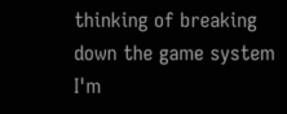thinking of breaking down the game system I'm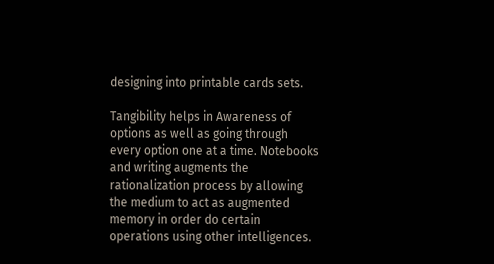designing into printable cards sets.

Tangibility helps in Awareness of options as well as going through every option one at a time. Notebooks and writing augments the rationalization process by allowing the medium to act as augmented memory in order do certain operations using other intelligences.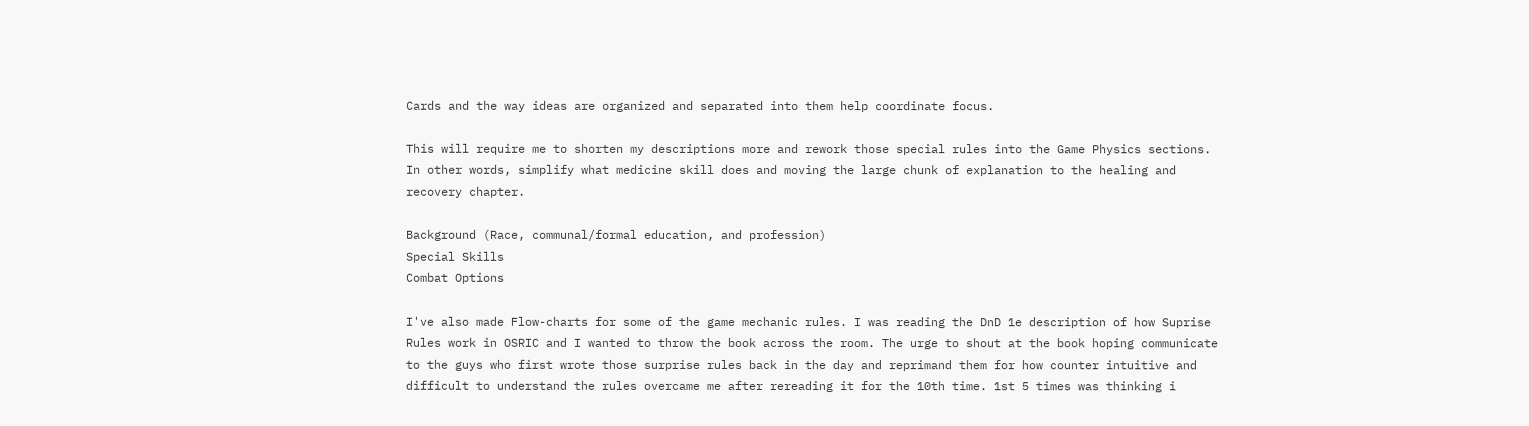Cards and the way ideas are organized and separated into them help coordinate focus.

This will require me to shorten my descriptions more and rework those special rules into the Game Physics sections. In other words, simplify what medicine skill does and moving the large chunk of explanation to the healing and recovery chapter.

Background (Race, communal/formal education, and profession)
Special Skills
Combat Options

I've also made Flow-charts for some of the game mechanic rules. I was reading the DnD 1e description of how Suprise Rules work in OSRIC and I wanted to throw the book across the room. The urge to shout at the book hoping communicate to the guys who first wrote those surprise rules back in the day and reprimand them for how counter intuitive and difficult to understand the rules overcame me after rereading it for the 10th time. 1st 5 times was thinking i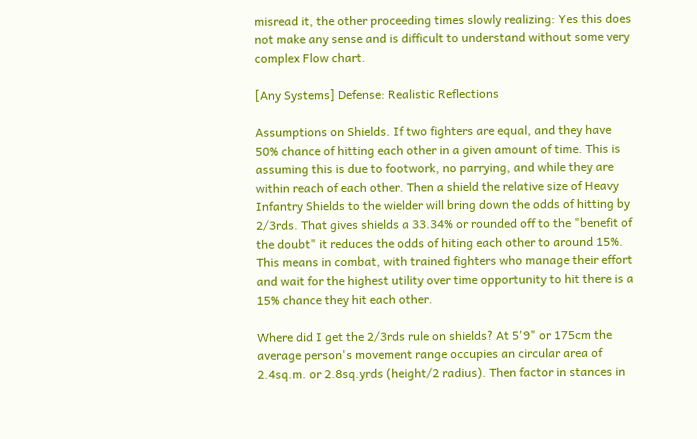misread it, the other proceeding times slowly realizing: Yes this does not make any sense and is difficult to understand without some very complex Flow chart.

[Any Systems] Defense: Realistic Reflections

Assumptions on Shields. If two fighters are equal, and they have 50% chance of hitting each other in a given amount of time. This is assuming this is due to footwork, no parrying, and while they are within reach of each other. Then a shield the relative size of Heavy Infantry Shields to the wielder will bring down the odds of hitting by 2/3rds. That gives shields a 33.34% or rounded off to the "benefit of the doubt" it reduces the odds of hiting each other to around 15%. This means in combat, with trained fighters who manage their effort and wait for the highest utility over time opportunity to hit there is a 15% chance they hit each other.

Where did I get the 2/3rds rule on shields? At 5'9" or 175cm the average person's movement range occupies an circular area of 2.4sq.m. or 2.8sq.yrds (height/2 radius). Then factor in stances in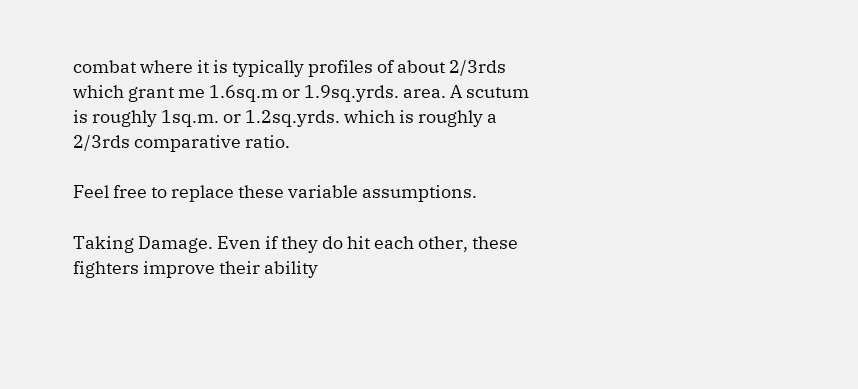combat where it is typically profiles of about 2/3rds which grant me 1.6sq.m or 1.9sq.yrds. area. A scutum is roughly 1sq.m. or 1.2sq.yrds. which is roughly a 2/3rds comparative ratio.

Feel free to replace these variable assumptions.

Taking Damage. Even if they do hit each other, these fighters improve their ability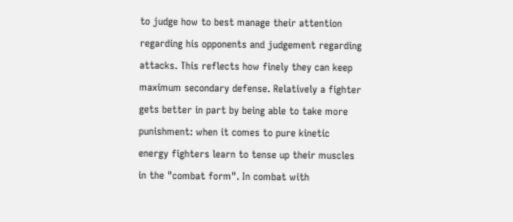to judge how to best manage their attention regarding his opponents and judgement regarding attacks. This reflects how finely they can keep maximum secondary defense. Relatively a fighter gets better in part by being able to take more punishment: when it comes to pure kinetic energy fighters learn to tense up their muscles in the "combat form". In combat with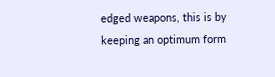edged weapons, this is by keeping an optimum form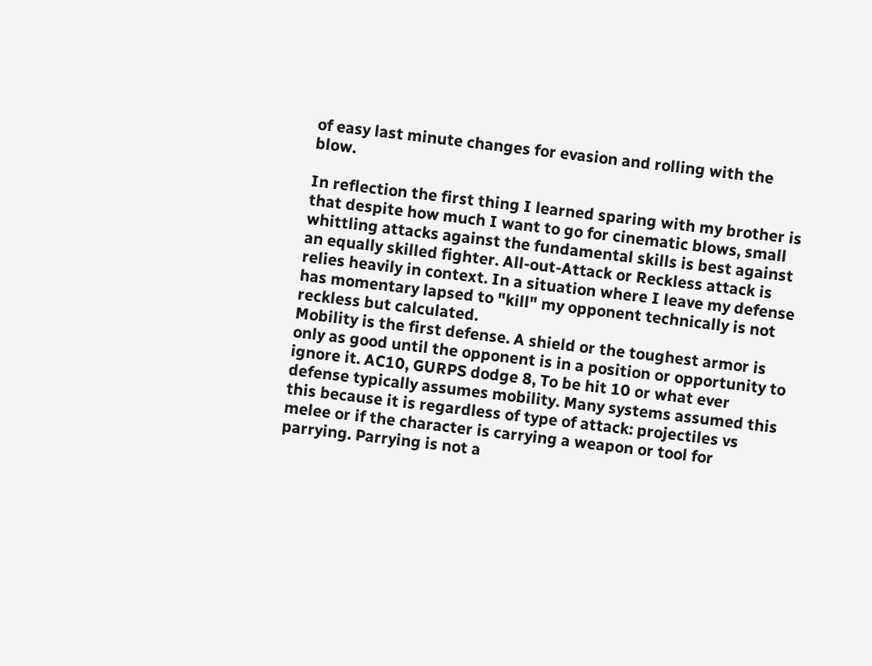of easy last minute changes for evasion and rolling with the blow.

In reflection the first thing I learned sparing with my brother is that despite how much I want to go for cinematic blows, small whittling attacks against the fundamental skills is best against an equally skilled fighter. All-out-Attack or Reckless attack is relies heavily in context. In a situation where I leave my defense has momentary lapsed to "kill" my opponent technically is not reckless but calculated.
Mobility is the first defense. A shield or the toughest armor is only as good until the opponent is in a position or opportunity to ignore it. AC10, GURPS dodge 8, To be hit 10 or what ever defense typically assumes mobility. Many systems assumed this this because it is regardless of type of attack: projectiles vs melee or if the character is carrying a weapon or tool for parrying. Parrying is not a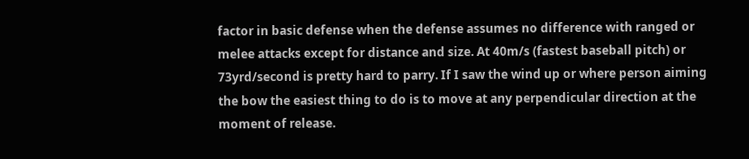factor in basic defense when the defense assumes no difference with ranged or melee attacks except for distance and size. At 40m/s (fastest baseball pitch) or 73yrd/second is pretty hard to parry. If I saw the wind up or where person aiming the bow the easiest thing to do is to move at any perpendicular direction at the moment of release.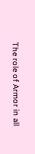The role of Armor in all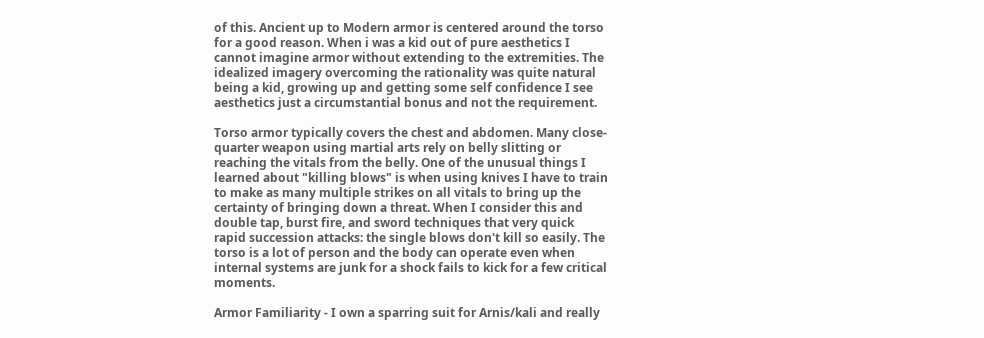of this. Ancient up to Modern armor is centered around the torso for a good reason. When i was a kid out of pure aesthetics I cannot imagine armor without extending to the extremities. The idealized imagery overcoming the rationality was quite natural being a kid, growing up and getting some self confidence I see aesthetics just a circumstantial bonus and not the requirement.

Torso armor typically covers the chest and abdomen. Many close-quarter weapon using martial arts rely on belly slitting or reaching the vitals from the belly. One of the unusual things I learned about "killing blows" is when using knives I have to train to make as many multiple strikes on all vitals to bring up the certainty of bringing down a threat. When I consider this and double tap, burst fire, and sword techniques that very quick rapid succession attacks: the single blows don't kill so easily. The torso is a lot of person and the body can operate even when internal systems are junk for a shock fails to kick for a few critical moments.

Armor Familiarity - I own a sparring suit for Arnis/kali and really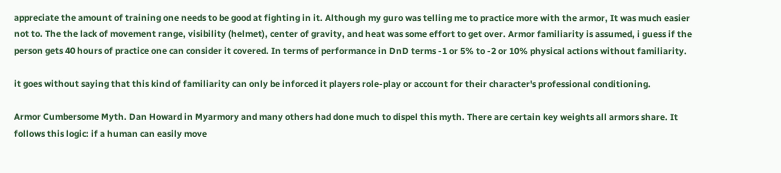appreciate the amount of training one needs to be good at fighting in it. Although my guro was telling me to practice more with the armor, It was much easier not to. The the lack of movement range, visibility (helmet), center of gravity, and heat was some effort to get over. Armor familiarity is assumed, i guess if the person gets 40 hours of practice one can consider it covered. In terms of performance in DnD terms -1 or 5% to -2 or 10% physical actions without familiarity.

it goes without saying that this kind of familiarity can only be inforced it players role-play or account for their character's professional conditioning.

Armor Cumbersome Myth. Dan Howard in Myarmory and many others had done much to dispel this myth. There are certain key weights all armors share. It follows this logic: if a human can easily move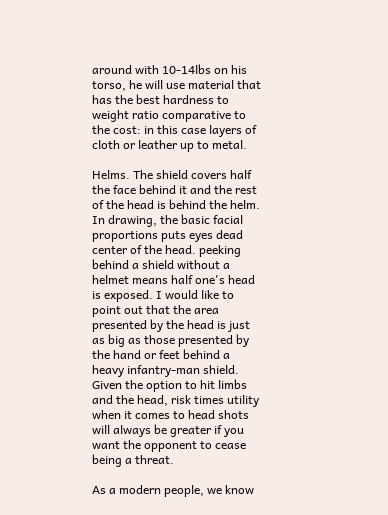around with 10-14lbs on his torso, he will use material that has the best hardness to weight ratio comparative to the cost: in this case layers of cloth or leather up to metal.

Helms. The shield covers half the face behind it and the rest of the head is behind the helm. In drawing, the basic facial proportions puts eyes dead center of the head. peeking behind a shield without a helmet means half one's head is exposed. I would like to point out that the area presented by the head is just as big as those presented by the hand or feet behind a heavy infantry-man shield. Given the option to hit limbs and the head, risk times utility when it comes to head shots will always be greater if you want the opponent to cease being a threat.

As a modern people, we know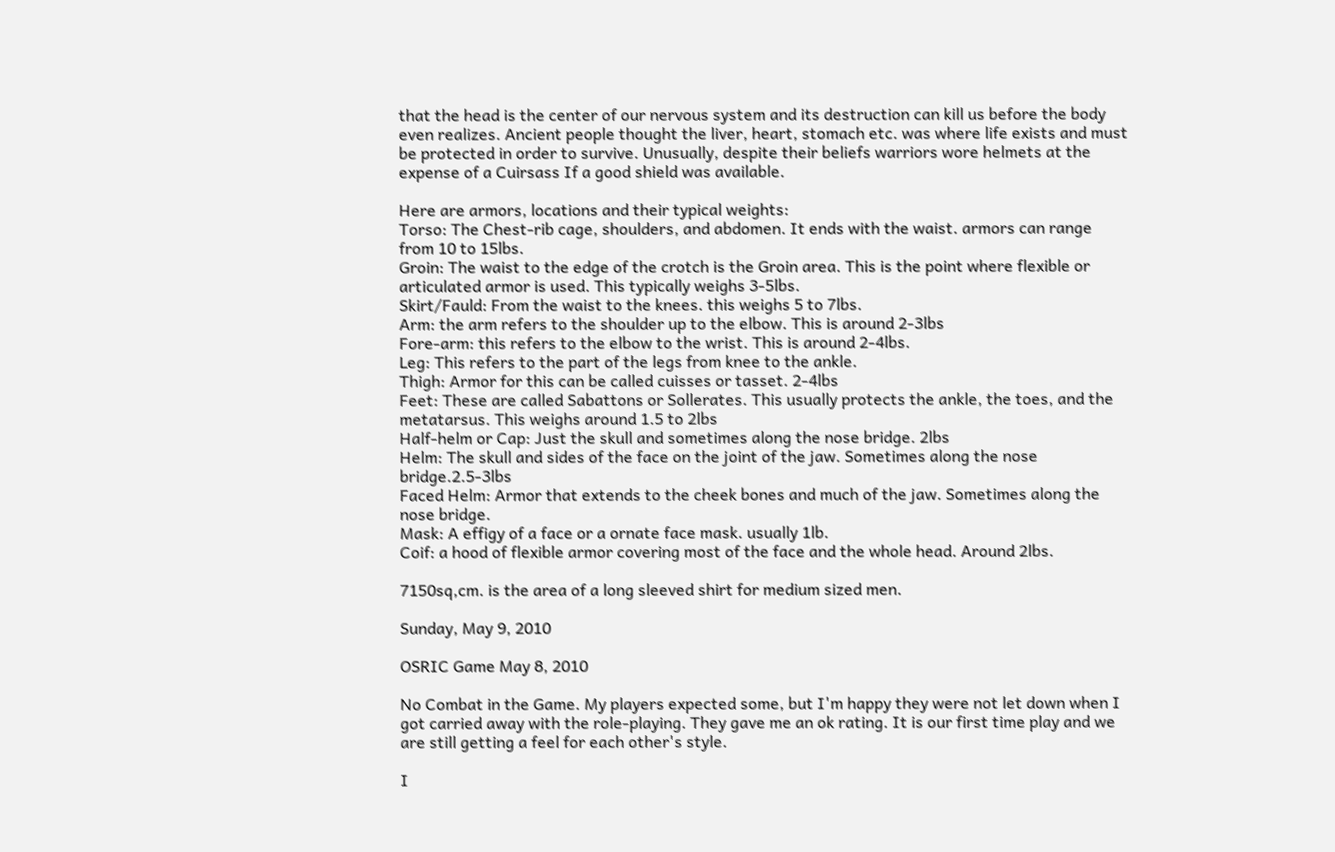that the head is the center of our nervous system and its destruction can kill us before the body even realizes. Ancient people thought the liver, heart, stomach etc. was where life exists and must be protected in order to survive. Unusually, despite their beliefs warriors wore helmets at the expense of a Cuirsass If a good shield was available.

Here are armors, locations and their typical weights:
Torso: The Chest-rib cage, shoulders, and abdomen. It ends with the waist. armors can range from 10 to 15lbs.
Groin: The waist to the edge of the crotch is the Groin area. This is the point where flexible or articulated armor is used. This typically weighs 3-5lbs.
Skirt/Fauld: From the waist to the knees. this weighs 5 to 7lbs.
Arm: the arm refers to the shoulder up to the elbow. This is around 2-3lbs
Fore-arm: this refers to the elbow to the wrist. This is around 2-4lbs.
Leg: This refers to the part of the legs from knee to the ankle.
Thigh: Armor for this can be called cuisses or tasset. 2-4lbs
Feet: These are called Sabattons or Sollerates. This usually protects the ankle, the toes, and the metatarsus. This weighs around 1.5 to 2lbs
Half-helm or Cap: Just the skull and sometimes along the nose bridge. 2lbs
Helm: The skull and sides of the face on the joint of the jaw. Sometimes along the nose bridge.2.5-3lbs
Faced Helm: Armor that extends to the cheek bones and much of the jaw. Sometimes along the nose bridge.
Mask: A effigy of a face or a ornate face mask. usually 1lb.
Coif: a hood of flexible armor covering most of the face and the whole head. Around 2lbs.

7150sq,cm. is the area of a long sleeved shirt for medium sized men.

Sunday, May 9, 2010

OSRIC Game May 8, 2010

No Combat in the Game. My players expected some, but I'm happy they were not let down when I got carried away with the role-playing. They gave me an ok rating. It is our first time play and we are still getting a feel for each other's style.

I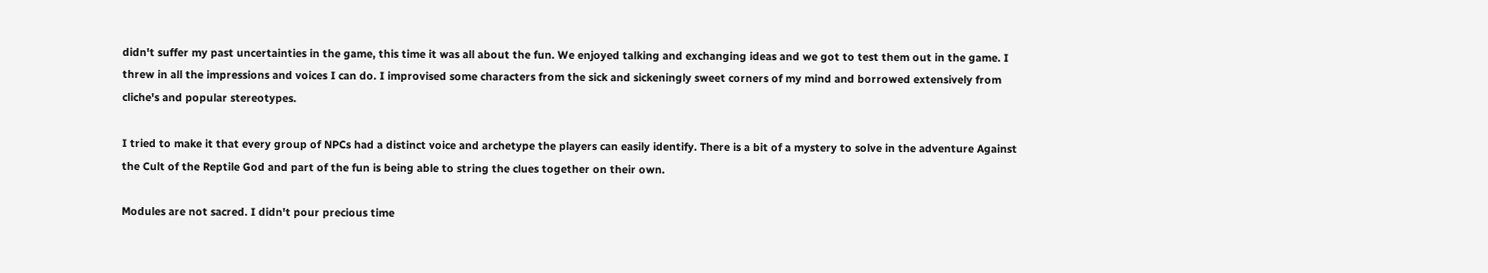didn't suffer my past uncertainties in the game, this time it was all about the fun. We enjoyed talking and exchanging ideas and we got to test them out in the game. I threw in all the impressions and voices I can do. I improvised some characters from the sick and sickeningly sweet corners of my mind and borrowed extensively from cliche's and popular stereotypes.

I tried to make it that every group of NPCs had a distinct voice and archetype the players can easily identify. There is a bit of a mystery to solve in the adventure Against the Cult of the Reptile God and part of the fun is being able to string the clues together on their own.

Modules are not sacred. I didn't pour precious time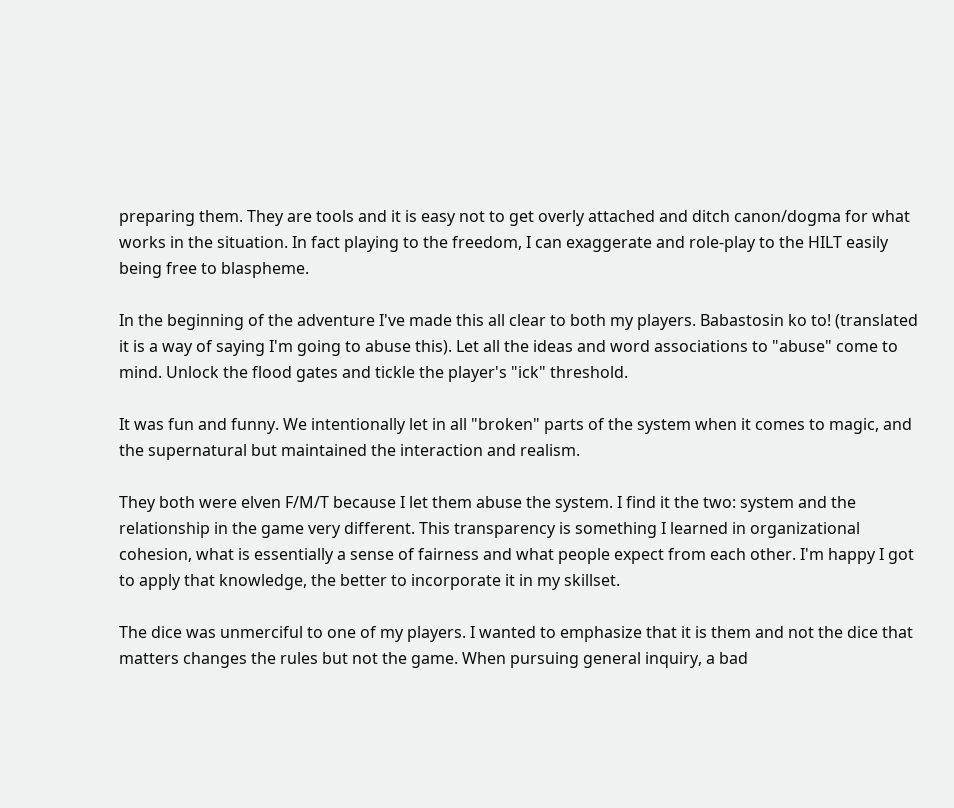preparing them. They are tools and it is easy not to get overly attached and ditch canon/dogma for what works in the situation. In fact playing to the freedom, I can exaggerate and role-play to the HILT easily being free to blaspheme.

In the beginning of the adventure I've made this all clear to both my players. Babastosin ko to! (translated it is a way of saying I'm going to abuse this). Let all the ideas and word associations to "abuse" come to mind. Unlock the flood gates and tickle the player's "ick" threshold.

It was fun and funny. We intentionally let in all "broken" parts of the system when it comes to magic, and the supernatural but maintained the interaction and realism.

They both were elven F/M/T because I let them abuse the system. I find it the two: system and the relationship in the game very different. This transparency is something I learned in organizational cohesion, what is essentially a sense of fairness and what people expect from each other. I'm happy I got to apply that knowledge, the better to incorporate it in my skillset.

The dice was unmerciful to one of my players. I wanted to emphasize that it is them and not the dice that matters changes the rules but not the game. When pursuing general inquiry, a bad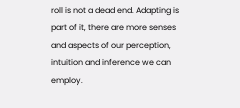roll is not a dead end. Adapting is part of it, there are more senses and aspects of our perception, intuition and inference we can employ.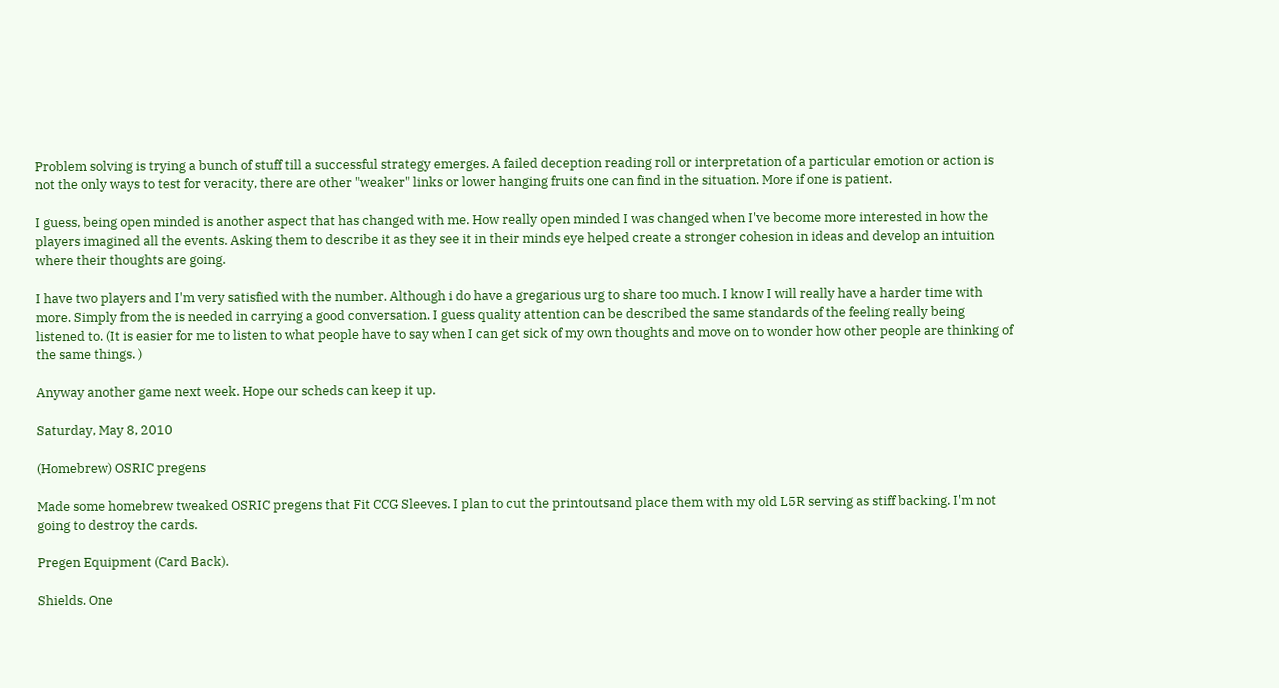Problem solving is trying a bunch of stuff till a successful strategy emerges. A failed deception reading roll or interpretation of a particular emotion or action is not the only ways to test for veracity, there are other "weaker" links or lower hanging fruits one can find in the situation. More if one is patient.

I guess, being open minded is another aspect that has changed with me. How really open minded I was changed when I've become more interested in how the players imagined all the events. Asking them to describe it as they see it in their minds eye helped create a stronger cohesion in ideas and develop an intuition where their thoughts are going.

I have two players and I'm very satisfied with the number. Although i do have a gregarious urg to share too much. I know I will really have a harder time with more. Simply from the is needed in carrying a good conversation. I guess quality attention can be described the same standards of the feeling really being listened to. (It is easier for me to listen to what people have to say when I can get sick of my own thoughts and move on to wonder how other people are thinking of the same things. )

Anyway another game next week. Hope our scheds can keep it up.

Saturday, May 8, 2010

(Homebrew) OSRIC pregens

Made some homebrew tweaked OSRIC pregens that Fit CCG Sleeves. I plan to cut the printoutsand place them with my old L5R serving as stiff backing. I'm not going to destroy the cards.

Pregen Equipment (Card Back).

Shields. One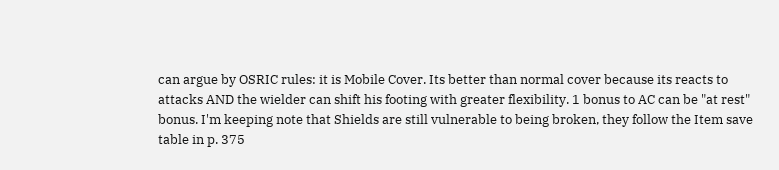can argue by OSRIC rules: it is Mobile Cover. Its better than normal cover because its reacts to attacks AND the wielder can shift his footing with greater flexibility. 1 bonus to AC can be "at rest" bonus. I'm keeping note that Shields are still vulnerable to being broken, they follow the Item save table in p. 375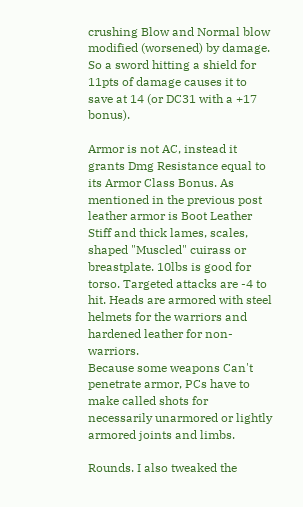crushing Blow and Normal blow modified (worsened) by damage. So a sword hitting a shield for 11pts of damage causes it to save at 14 (or DC31 with a +17 bonus).

Armor is not AC, instead it grants Dmg Resistance equal to its Armor Class Bonus. As mentioned in the previous post leather armor is Boot Leather Stiff and thick lames, scales, shaped "Muscled" cuirass or breastplate. 10lbs is good for torso. Targeted attacks are -4 to hit. Heads are armored with steel helmets for the warriors and hardened leather for non-warriors.
Because some weapons Can't penetrate armor, PCs have to make called shots for necessarily unarmored or lightly armored joints and limbs.

Rounds. I also tweaked the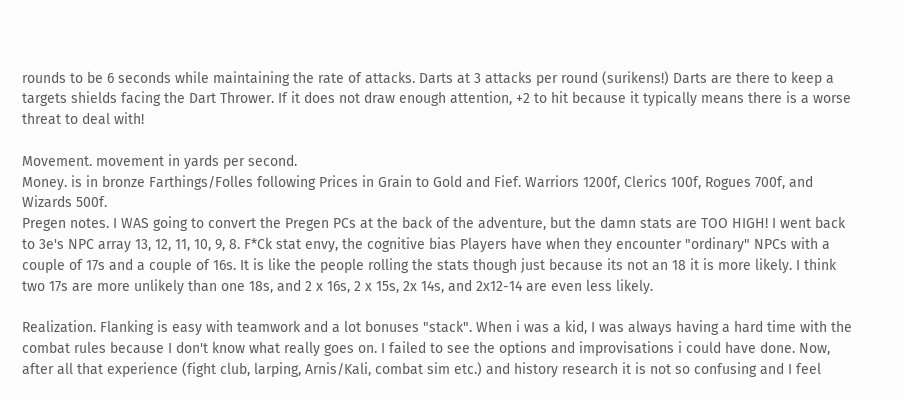rounds to be 6 seconds while maintaining the rate of attacks. Darts at 3 attacks per round (surikens!) Darts are there to keep a targets shields facing the Dart Thrower. If it does not draw enough attention, +2 to hit because it typically means there is a worse threat to deal with!

Movement. movement in yards per second.
Money. is in bronze Farthings/Folles following Prices in Grain to Gold and Fief. Warriors 1200f, Clerics 100f, Rogues 700f, and Wizards 500f.
Pregen notes. I WAS going to convert the Pregen PCs at the back of the adventure, but the damn stats are TOO HIGH! I went back to 3e's NPC array 13, 12, 11, 10, 9, 8. F*Ck stat envy, the cognitive bias Players have when they encounter "ordinary" NPCs with a couple of 17s and a couple of 16s. It is like the people rolling the stats though just because its not an 18 it is more likely. I think two 17s are more unlikely than one 18s, and 2 x 16s, 2 x 15s, 2x 14s, and 2x12-14 are even less likely.

Realization. Flanking is easy with teamwork and a lot bonuses "stack". When i was a kid, I was always having a hard time with the combat rules because I don't know what really goes on. I failed to see the options and improvisations i could have done. Now, after all that experience (fight club, larping, Arnis/Kali, combat sim etc.) and history research it is not so confusing and I feel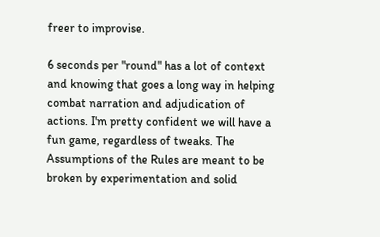freer to improvise.

6 seconds per "round" has a lot of context and knowing that goes a long way in helping combat narration and adjudication of actions. I'm pretty confident we will have a fun game, regardless of tweaks. The Assumptions of the Rules are meant to be broken by experimentation and solid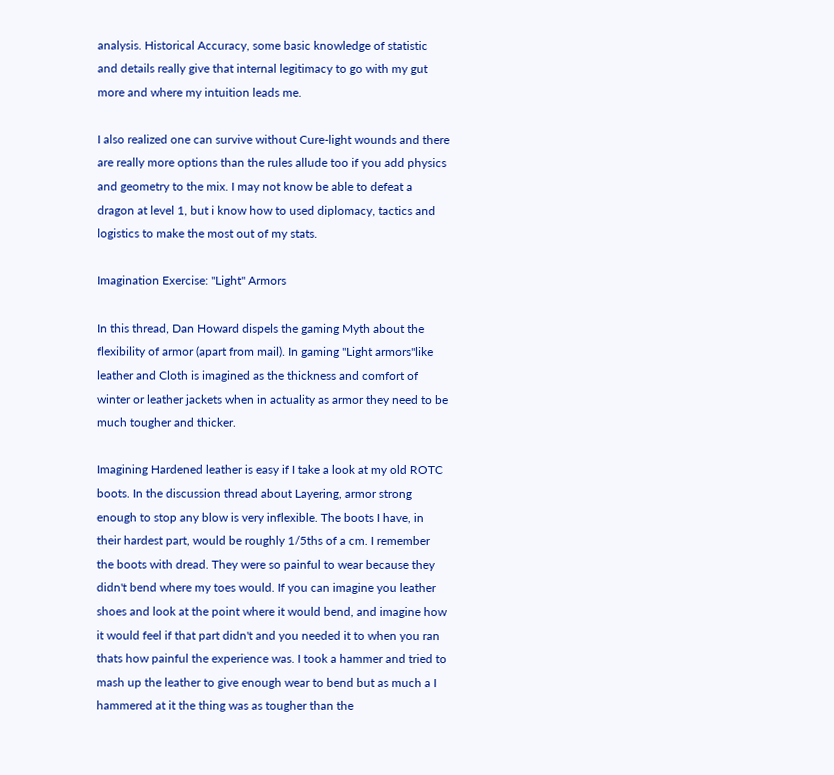analysis. Historical Accuracy, some basic knowledge of statistic and details really give that internal legitimacy to go with my gut more and where my intuition leads me.

I also realized one can survive without Cure-light wounds and there are really more options than the rules allude too if you add physics and geometry to the mix. I may not know be able to defeat a dragon at level 1, but i know how to used diplomacy, tactics and logistics to make the most out of my stats.

Imagination Exercise: "Light" Armors

In this thread, Dan Howard dispels the gaming Myth about the flexibility of armor (apart from mail). In gaming "Light armors"like leather and Cloth is imagined as the thickness and comfort of winter or leather jackets when in actuality as armor they need to be much tougher and thicker.

Imagining Hardened leather is easy if I take a look at my old ROTC boots. In the discussion thread about Layering, armor strong enough to stop any blow is very inflexible. The boots I have, in their hardest part, would be roughly 1/5ths of a cm. I remember the boots with dread. They were so painful to wear because they didn't bend where my toes would. If you can imagine you leather shoes and look at the point where it would bend, and imagine how it would feel if that part didn't and you needed it to when you ran thats how painful the experience was. I took a hammer and tried to mash up the leather to give enough wear to bend but as much a I hammered at it the thing was as tougher than the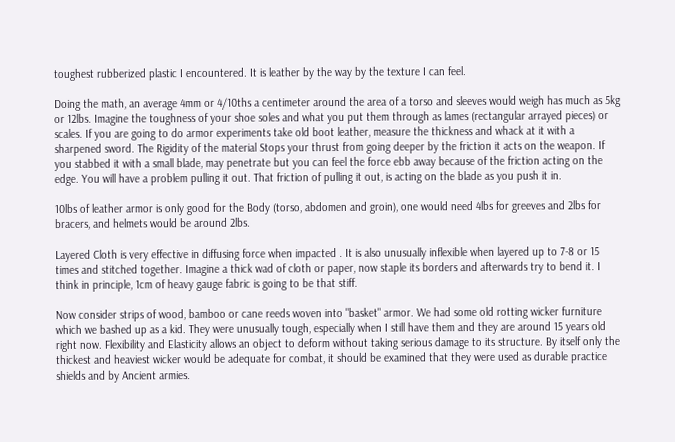toughest rubberized plastic I encountered. It is leather by the way by the texture I can feel.

Doing the math, an average 4mm or 4/10ths a centimeter around the area of a torso and sleeves would weigh has much as 5kg or 12lbs. Imagine the toughness of your shoe soles and what you put them through as lames (rectangular arrayed pieces) or scales. If you are going to do armor experiments take old boot leather, measure the thickness and whack at it with a sharpened sword. The Rigidity of the material Stops your thrust from going deeper by the friction it acts on the weapon. If you stabbed it with a small blade, may penetrate but you can feel the force ebb away because of the friction acting on the edge. You will have a problem pulling it out. That friction of pulling it out, is acting on the blade as you push it in.

10lbs of leather armor is only good for the Body (torso, abdomen and groin), one would need 4lbs for greeves and 2lbs for bracers, and helmets would be around 2lbs.

Layered Cloth is very effective in diffusing force when impacted . It is also unusually inflexible when layered up to 7-8 or 15 times and stitched together. Imagine a thick wad of cloth or paper, now staple its borders and afterwards try to bend it. I think in principle, 1cm of heavy gauge fabric is going to be that stiff.

Now consider strips of wood, bamboo or cane reeds woven into "basket" armor. We had some old rotting wicker furniture which we bashed up as a kid. They were unusually tough, especially when I still have them and they are around 15 years old right now. Flexibility and Elasticity allows an object to deform without taking serious damage to its structure. By itself only the thickest and heaviest wicker would be adequate for combat, it should be examined that they were used as durable practice shields and by Ancient armies.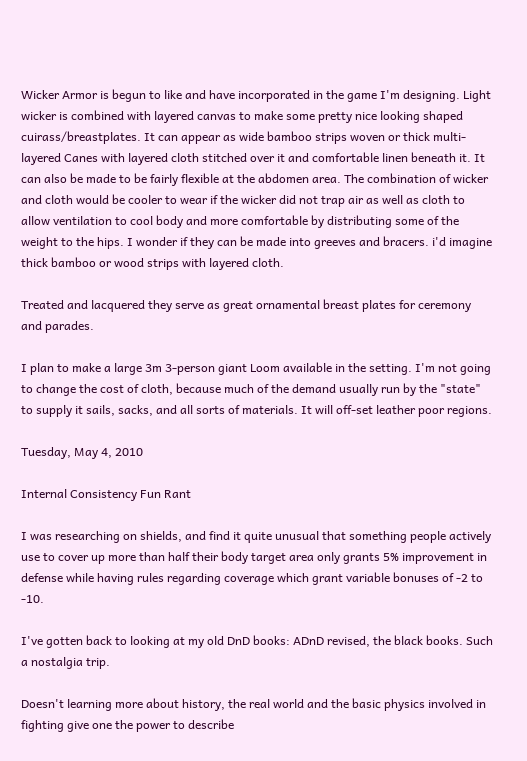Wicker Armor is begun to like and have incorporated in the game I'm designing. Light wicker is combined with layered canvas to make some pretty nice looking shaped cuirass/breastplates. It can appear as wide bamboo strips woven or thick multi-layered Canes with layered cloth stitched over it and comfortable linen beneath it. It can also be made to be fairly flexible at the abdomen area. The combination of wicker and cloth would be cooler to wear if the wicker did not trap air as well as cloth to allow ventilation to cool body and more comfortable by distributing some of the weight to the hips. I wonder if they can be made into greeves and bracers. i'd imagine thick bamboo or wood strips with layered cloth.

Treated and lacquered they serve as great ornamental breast plates for ceremony and parades.

I plan to make a large 3m 3-person giant Loom available in the setting. I'm not going to change the cost of cloth, because much of the demand usually run by the "state" to supply it sails, sacks, and all sorts of materials. It will off-set leather poor regions.

Tuesday, May 4, 2010

Internal Consistency Fun Rant

I was researching on shields, and find it quite unusual that something people actively use to cover up more than half their body target area only grants 5% improvement in defense while having rules regarding coverage which grant variable bonuses of -2 to -10.

I've gotten back to looking at my old DnD books: ADnD revised, the black books. Such a nostalgia trip.

Doesn't learning more about history, the real world and the basic physics involved in fighting give one the power to describe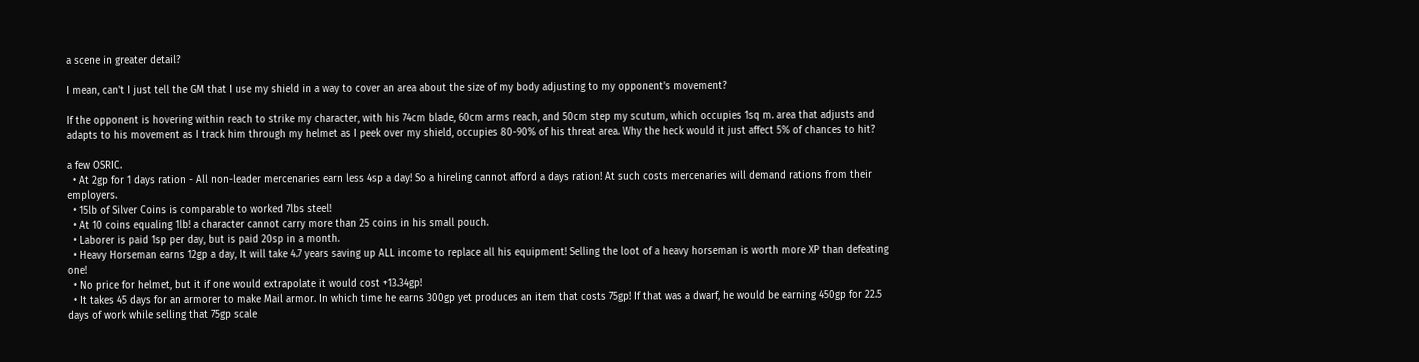a scene in greater detail?

I mean, can't I just tell the GM that I use my shield in a way to cover an area about the size of my body adjusting to my opponent's movement?

If the opponent is hovering within reach to strike my character, with his 74cm blade, 60cm arms reach, and 50cm step my scutum, which occupies 1sq m. area that adjusts and adapts to his movement as I track him through my helmet as I peek over my shield, occupies 80-90% of his threat area. Why the heck would it just affect 5% of chances to hit?

a few OSRIC.
  • At 2gp for 1 days ration - All non-leader mercenaries earn less 4sp a day! So a hireling cannot afford a days ration! At such costs mercenaries will demand rations from their employers.
  • 15lb of Silver Coins is comparable to worked 7lbs steel!
  • At 10 coins equaling 1lb! a character cannot carry more than 25 coins in his small pouch.
  • Laborer is paid 1sp per day, but is paid 20sp in a month.
  • Heavy Horseman earns 12gp a day, It will take 4.7 years saving up ALL income to replace all his equipment! Selling the loot of a heavy horseman is worth more XP than defeating one!
  • No price for helmet, but it if one would extrapolate it would cost +13.34gp!
  • It takes 45 days for an armorer to make Mail armor. In which time he earns 300gp yet produces an item that costs 75gp! If that was a dwarf, he would be earning 450gp for 22.5 days of work while selling that 75gp scale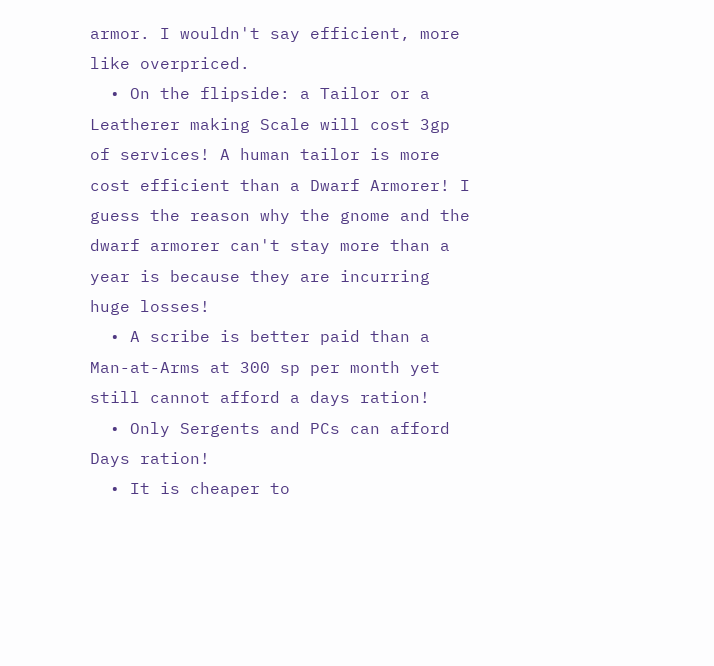armor. I wouldn't say efficient, more like overpriced.
  • On the flipside: a Tailor or a Leatherer making Scale will cost 3gp of services! A human tailor is more cost efficient than a Dwarf Armorer! I guess the reason why the gnome and the dwarf armorer can't stay more than a year is because they are incurring huge losses!
  • A scribe is better paid than a Man-at-Arms at 300 sp per month yet still cannot afford a days ration!
  • Only Sergents and PCs can afford Days ration!
  • It is cheaper to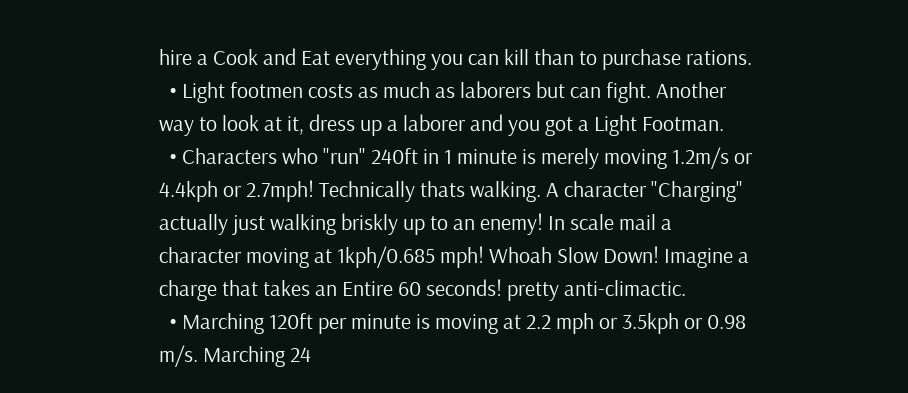hire a Cook and Eat everything you can kill than to purchase rations.
  • Light footmen costs as much as laborers but can fight. Another way to look at it, dress up a laborer and you got a Light Footman.
  • Characters who "run" 240ft in 1 minute is merely moving 1.2m/s or 4.4kph or 2.7mph! Technically thats walking. A character "Charging" actually just walking briskly up to an enemy! In scale mail a character moving at 1kph/0.685 mph! Whoah Slow Down! Imagine a charge that takes an Entire 60 seconds! pretty anti-climactic.
  • Marching 120ft per minute is moving at 2.2 mph or 3.5kph or 0.98 m/s. Marching 24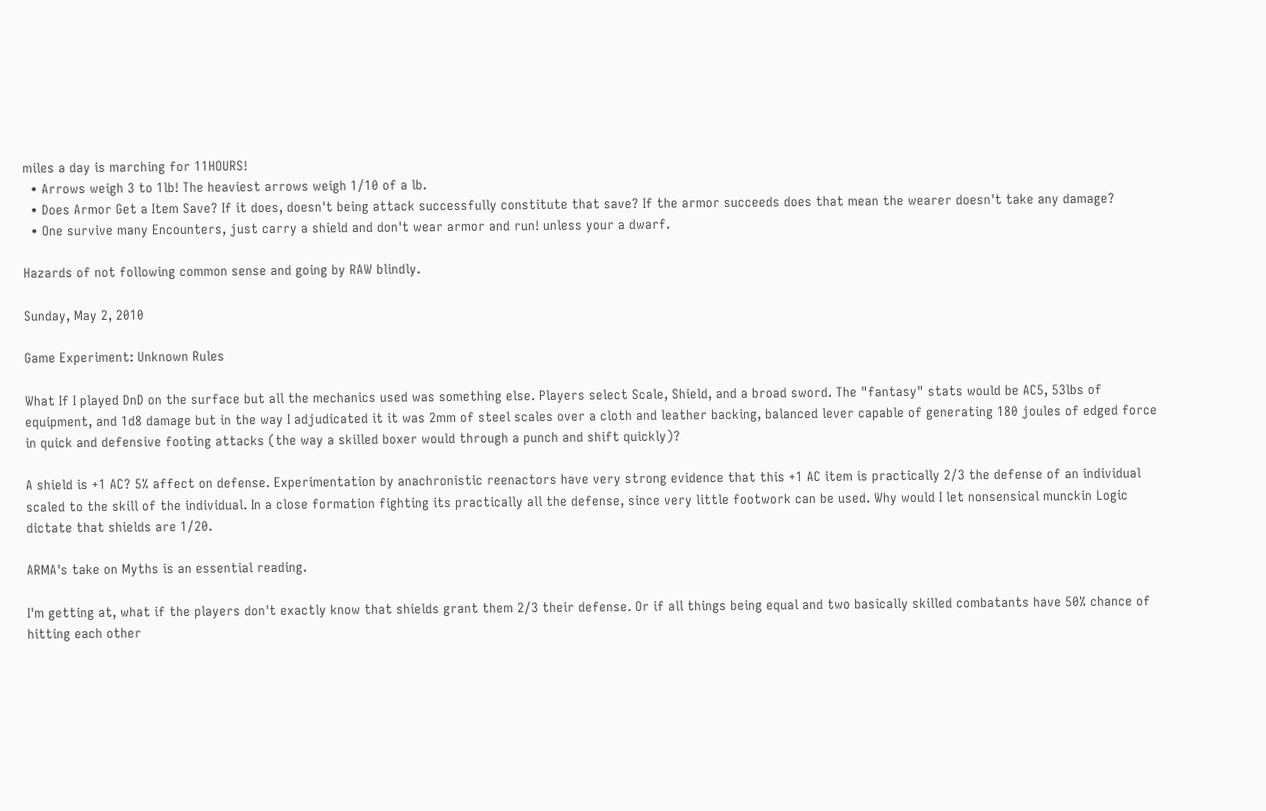miles a day is marching for 11HOURS!
  • Arrows weigh 3 to 1lb! The heaviest arrows weigh 1/10 of a lb.
  • Does Armor Get a Item Save? If it does, doesn't being attack successfully constitute that save? If the armor succeeds does that mean the wearer doesn't take any damage?
  • One survive many Encounters, just carry a shield and don't wear armor and run! unless your a dwarf.

Hazards of not following common sense and going by RAW blindly.

Sunday, May 2, 2010

Game Experiment: Unknown Rules

What If I played DnD on the surface but all the mechanics used was something else. Players select Scale, Shield, and a broad sword. The "fantasy" stats would be AC5, 53lbs of equipment, and 1d8 damage but in the way I adjudicated it it was 2mm of steel scales over a cloth and leather backing, balanced lever capable of generating 180 joules of edged force in quick and defensive footing attacks (the way a skilled boxer would through a punch and shift quickly)?

A shield is +1 AC? 5% affect on defense. Experimentation by anachronistic reenactors have very strong evidence that this +1 AC item is practically 2/3 the defense of an individual scaled to the skill of the individual. In a close formation fighting its practically all the defense, since very little footwork can be used. Why would I let nonsensical munckin Logic dictate that shields are 1/20.

ARMA's take on Myths is an essential reading.

I'm getting at, what if the players don't exactly know that shields grant them 2/3 their defense. Or if all things being equal and two basically skilled combatants have 50% chance of hitting each other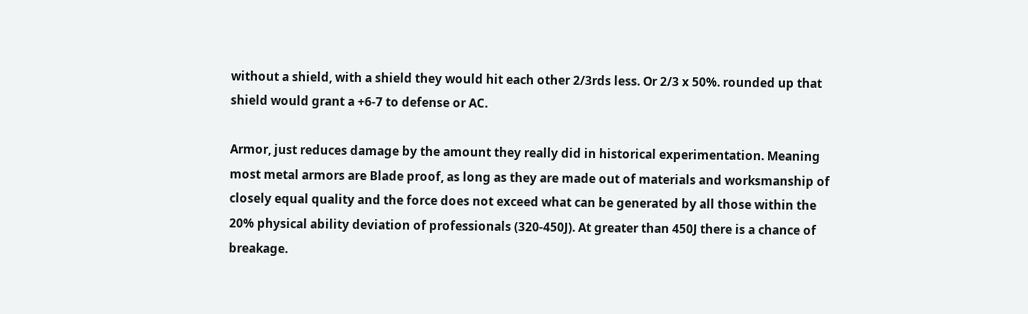without a shield, with a shield they would hit each other 2/3rds less. Or 2/3 x 50%. rounded up that shield would grant a +6-7 to defense or AC.

Armor, just reduces damage by the amount they really did in historical experimentation. Meaning most metal armors are Blade proof, as long as they are made out of materials and worksmanship of closely equal quality and the force does not exceed what can be generated by all those within the 20% physical ability deviation of professionals (320-450J). At greater than 450J there is a chance of breakage.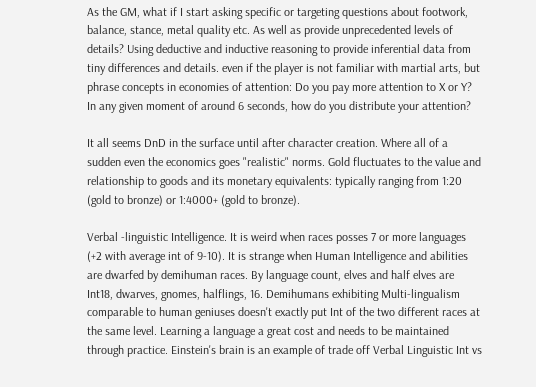As the GM, what if I start asking specific or targeting questions about footwork, balance, stance, metal quality etc. As well as provide unprecedented levels of details? Using deductive and inductive reasoning to provide inferential data from tiny differences and details. even if the player is not familiar with martial arts, but phrase concepts in economies of attention: Do you pay more attention to X or Y? In any given moment of around 6 seconds, how do you distribute your attention?

It all seems DnD in the surface until after character creation. Where all of a sudden even the economics goes "realistic" norms. Gold fluctuates to the value and relationship to goods and its monetary equivalents: typically ranging from 1:20 (gold to bronze) or 1:4000+ (gold to bronze).

Verbal -linguistic Intelligence. It is weird when races posses 7 or more languages (+2 with average int of 9-10). It is strange when Human Intelligence and abilities are dwarfed by demihuman races. By language count, elves and half elves are Int18, dwarves, gnomes, halflings, 16. Demihumans exhibiting Multi-lingualism comparable to human geniuses doesn't exactly put Int of the two different races at the same level. Learning a language a great cost and needs to be maintained through practice. Einstein's brain is an example of trade off Verbal Linguistic Int vs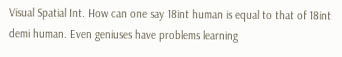Visual Spatial Int. How can one say 18int human is equal to that of 18int demi human. Even geniuses have problems learning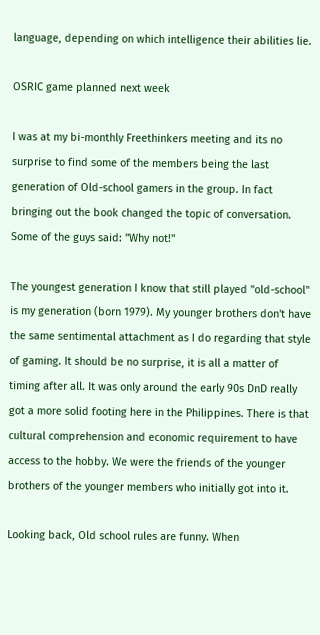language, depending on which intelligence their abilities lie.

OSRIC game planned next week

I was at my bi-monthly Freethinkers meeting and its no surprise to find some of the members being the last generation of Old-school gamers in the group. In fact bringing out the book changed the topic of conversation. Some of the guys said: "Why not!"

The youngest generation I know that still played "old-school" is my generation (born 1979). My younger brothers don't have the same sentimental attachment as I do regarding that style of gaming. It should be no surprise, it is all a matter of timing after all. It was only around the early 90s DnD really got a more solid footing here in the Philippines. There is that cultural comprehension and economic requirement to have access to the hobby. We were the friends of the younger brothers of the younger members who initially got into it.

Looking back, Old school rules are funny. When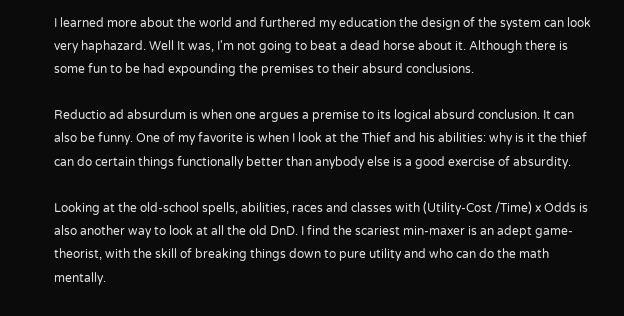I learned more about the world and furthered my education the design of the system can look very haphazard. Well It was, I'm not going to beat a dead horse about it. Although there is some fun to be had expounding the premises to their absurd conclusions.

Reductio ad absurdum is when one argues a premise to its logical absurd conclusion. It can also be funny. One of my favorite is when I look at the Thief and his abilities: why is it the thief can do certain things functionally better than anybody else is a good exercise of absurdity.

Looking at the old-school spells, abilities, races and classes with (Utility-Cost /Time) x Odds is also another way to look at all the old DnD. I find the scariest min-maxer is an adept game-theorist, with the skill of breaking things down to pure utility and who can do the math mentally.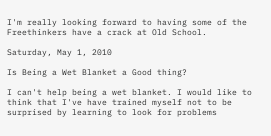I'm really looking forward to having some of the Freethinkers have a crack at Old School.

Saturday, May 1, 2010

Is Being a Wet Blanket a Good thing?

I can't help being a wet blanket. I would like to think that I've have trained myself not to be surprised by learning to look for problems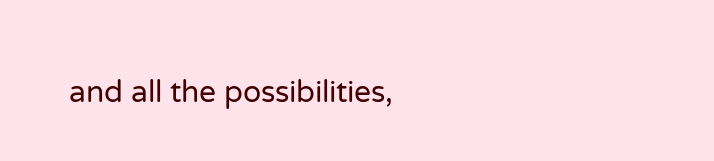and all the possibilities,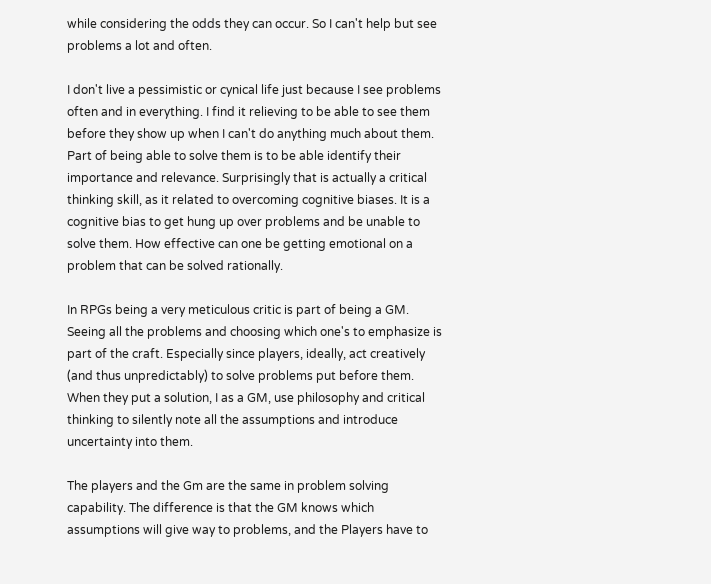while considering the odds they can occur. So I can't help but see problems a lot and often.

I don't live a pessimistic or cynical life just because I see problems often and in everything. I find it relieving to be able to see them before they show up when I can't do anything much about them. Part of being able to solve them is to be able identify their importance and relevance. Surprisingly that is actually a critical thinking skill, as it related to overcoming cognitive biases. It is a cognitive bias to get hung up over problems and be unable to solve them. How effective can one be getting emotional on a problem that can be solved rationally.

In RPGs being a very meticulous critic is part of being a GM. Seeing all the problems and choosing which one's to emphasize is part of the craft. Especially since players, ideally, act creatively (and thus unpredictably) to solve problems put before them. When they put a solution, I as a GM, use philosophy and critical thinking to silently note all the assumptions and introduce uncertainty into them.

The players and the Gm are the same in problem solving capability. The difference is that the GM knows which assumptions will give way to problems, and the Players have to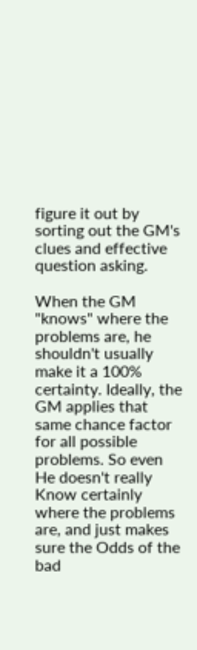figure it out by sorting out the GM's clues and effective question asking.

When the GM "knows" where the problems are, he shouldn't usually make it a 100% certainty. Ideally, the GM applies that same chance factor for all possible problems. So even He doesn't really Know certainly where the problems are, and just makes sure the Odds of the bad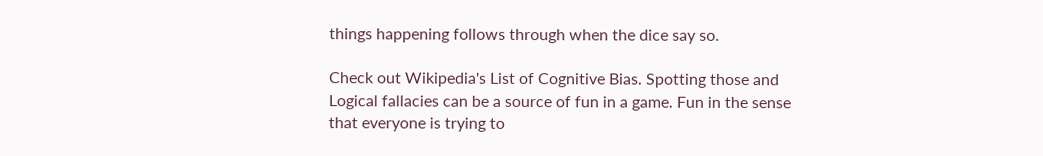things happening follows through when the dice say so.

Check out Wikipedia's List of Cognitive Bias. Spotting those and Logical fallacies can be a source of fun in a game. Fun in the sense that everyone is trying to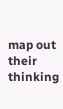map out their thinking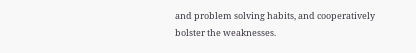and problem solving habits, and cooperatively bolster the weaknesses.